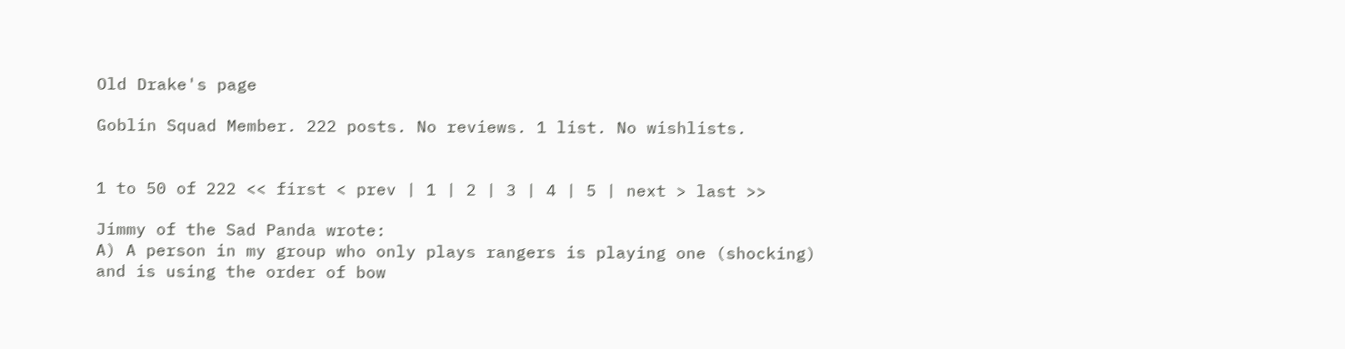Old Drake's page

Goblin Squad Member. 222 posts. No reviews. 1 list. No wishlists.


1 to 50 of 222 << first < prev | 1 | 2 | 3 | 4 | 5 | next > last >>

Jimmy of the Sad Panda wrote:
A) A person in my group who only plays rangers is playing one (shocking) and is using the order of bow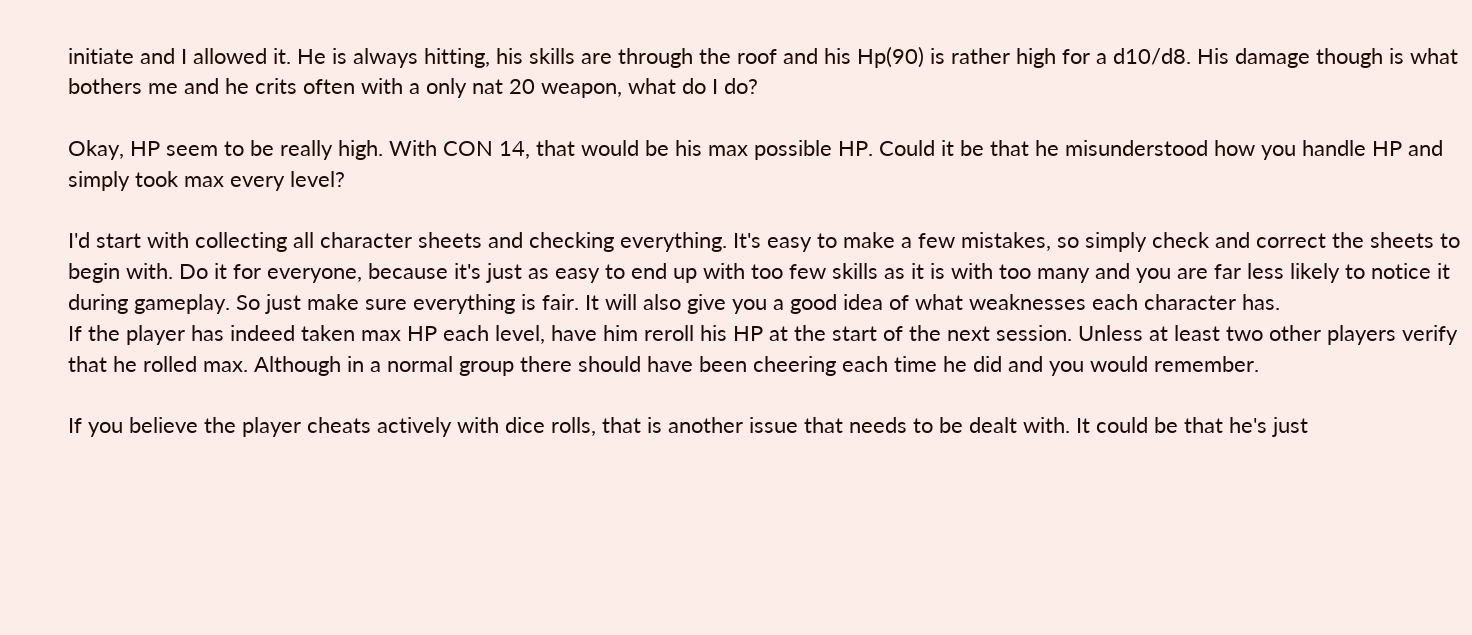initiate and I allowed it. He is always hitting, his skills are through the roof and his Hp(90) is rather high for a d10/d8. His damage though is what bothers me and he crits often with a only nat 20 weapon, what do I do?

Okay, HP seem to be really high. With CON 14, that would be his max possible HP. Could it be that he misunderstood how you handle HP and simply took max every level?

I'd start with collecting all character sheets and checking everything. It's easy to make a few mistakes, so simply check and correct the sheets to begin with. Do it for everyone, because it's just as easy to end up with too few skills as it is with too many and you are far less likely to notice it during gameplay. So just make sure everything is fair. It will also give you a good idea of what weaknesses each character has.
If the player has indeed taken max HP each level, have him reroll his HP at the start of the next session. Unless at least two other players verify that he rolled max. Although in a normal group there should have been cheering each time he did and you would remember.

If you believe the player cheats actively with dice rolls, that is another issue that needs to be dealt with. It could be that he's just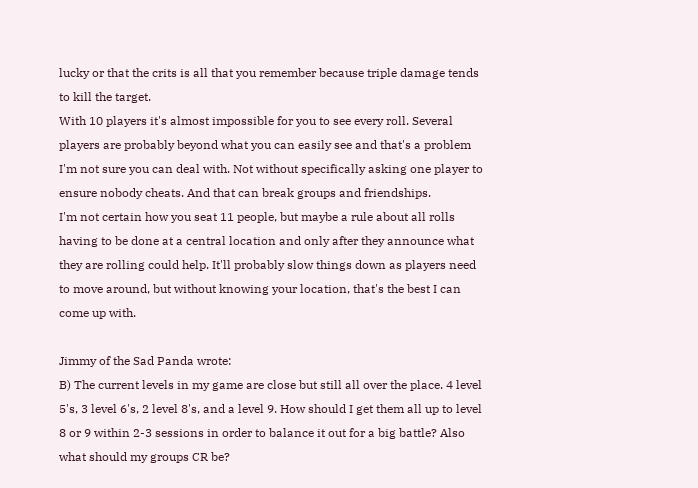lucky or that the crits is all that you remember because triple damage tends to kill the target.
With 10 players it's almost impossible for you to see every roll. Several players are probably beyond what you can easily see and that's a problem I'm not sure you can deal with. Not without specifically asking one player to ensure nobody cheats. And that can break groups and friendships.
I'm not certain how you seat 11 people, but maybe a rule about all rolls having to be done at a central location and only after they announce what they are rolling could help. It'll probably slow things down as players need to move around, but without knowing your location, that's the best I can come up with.

Jimmy of the Sad Panda wrote:
B) The current levels in my game are close but still all over the place. 4 level 5's, 3 level 6's, 2 level 8's, and a level 9. How should I get them all up to level 8 or 9 within 2-3 sessions in order to balance it out for a big battle? Also what should my groups CR be?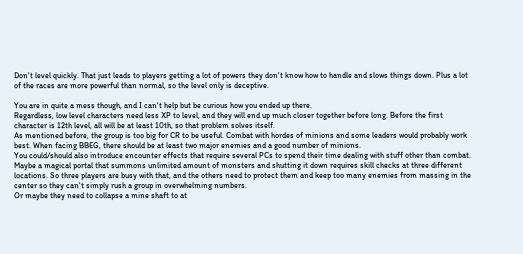Don't level quickly. That just leads to players getting a lot of powers they don't know how to handle and slows things down. Plus a lot of the races are more powerful than normal, so the level only is deceptive.

You are in quite a mess though, and I can't help but be curious how you ended up there.
Regardless, low level characters need less XP to level, and they will end up much closer together before long. Before the first character is 12th level, all will be at least 10th, so that problem solves itself.
As mentioned before, the group is too big for CR to be useful. Combat with hordes of minions and some leaders would probably work best. When facing BBEG, there should be at least two major enemies and a good number of minions.
You could/should also introduce encounter effects that require several PCs to spend their time dealing with stuff other than combat. Maybe a magical portal that summons unlimited amount of monsters and shutting it down requires skill checks at three different locations. So three players are busy with that, and the others need to protect them and keep too many enemies from massing in the center so they can't simply rush a group in overwhelming numbers.
Or maybe they need to collapse a mine shaft to at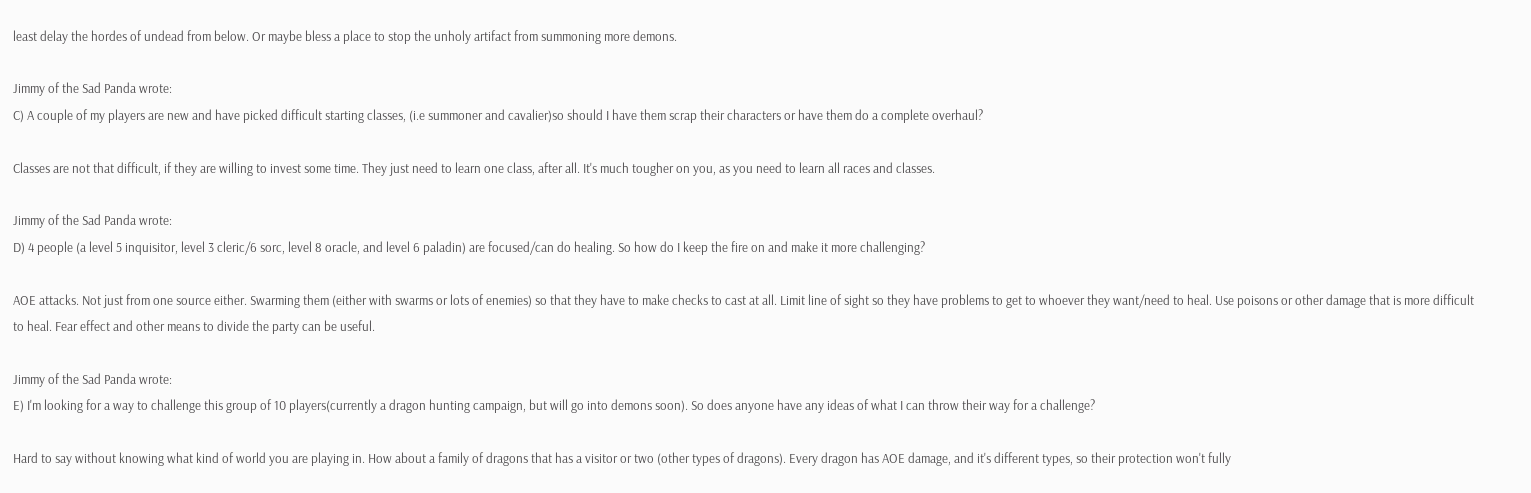least delay the hordes of undead from below. Or maybe bless a place to stop the unholy artifact from summoning more demons.

Jimmy of the Sad Panda wrote:
C) A couple of my players are new and have picked difficult starting classes, (i.e summoner and cavalier)so should I have them scrap their characters or have them do a complete overhaul?

Classes are not that difficult, if they are willing to invest some time. They just need to learn one class, after all. It's much tougher on you, as you need to learn all races and classes.

Jimmy of the Sad Panda wrote:
D) 4 people (a level 5 inquisitor, level 3 cleric/6 sorc, level 8 oracle, and level 6 paladin) are focused/can do healing. So how do I keep the fire on and make it more challenging?

AOE attacks. Not just from one source either. Swarming them (either with swarms or lots of enemies) so that they have to make checks to cast at all. Limit line of sight so they have problems to get to whoever they want/need to heal. Use poisons or other damage that is more difficult to heal. Fear effect and other means to divide the party can be useful.

Jimmy of the Sad Panda wrote:
E) I'm looking for a way to challenge this group of 10 players(currently a dragon hunting campaign, but will go into demons soon). So does anyone have any ideas of what I can throw their way for a challenge?

Hard to say without knowing what kind of world you are playing in. How about a family of dragons that has a visitor or two (other types of dragons). Every dragon has AOE damage, and it's different types, so their protection won't fully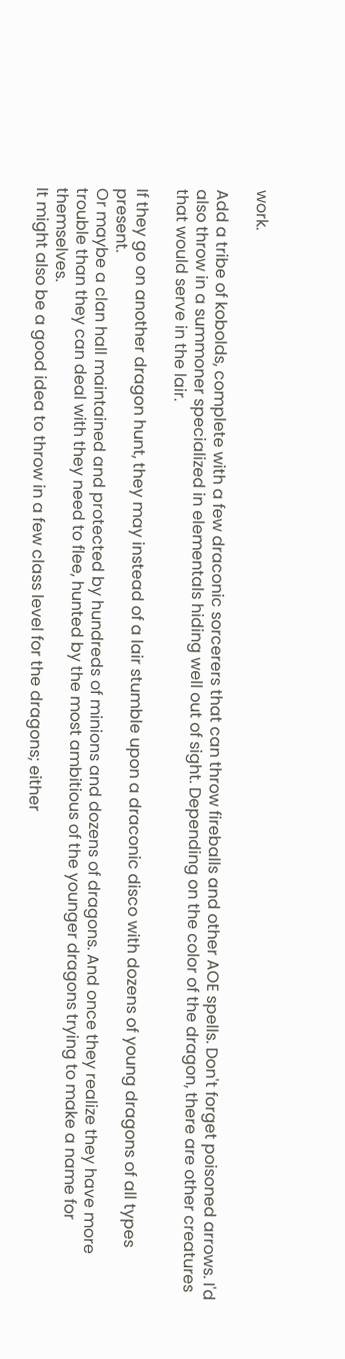work.

Add a tribe of kobolds, complete with a few draconic sorcerers that can throw fireballs and other AOE spells. Don't forget poisoned arrows. I'd also throw in a summoner specialized in elementals hiding well out of sight. Depending on the color of the dragon, there are other creatures that would serve in the lair.

If they go on another dragon hunt, they may instead of a lair stumble upon a draconic disco with dozens of young dragons of all types present.
Or maybe a clan hall maintained and protected by hundreds of minions and dozens of dragons. And once they realize they have more trouble than they can deal with they need to flee, hunted by the most ambitious of the younger dragons trying to make a name for themselves.
It might also be a good idea to throw in a few class level for the dragons; either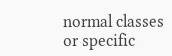normal classes or specific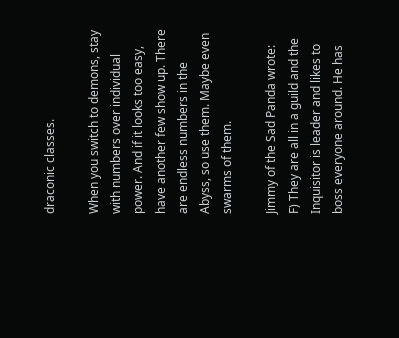draconic classes.

When you switch to demons, stay with numbers over individual power. And if it looks too easy, have another few show up. There are endless numbers in the Abyss, so use them. Maybe even swarms of them.

Jimmy of the Sad Panda wrote:
F) They are all in a guild and the Inquisitor is leader and likes to boss everyone around. He has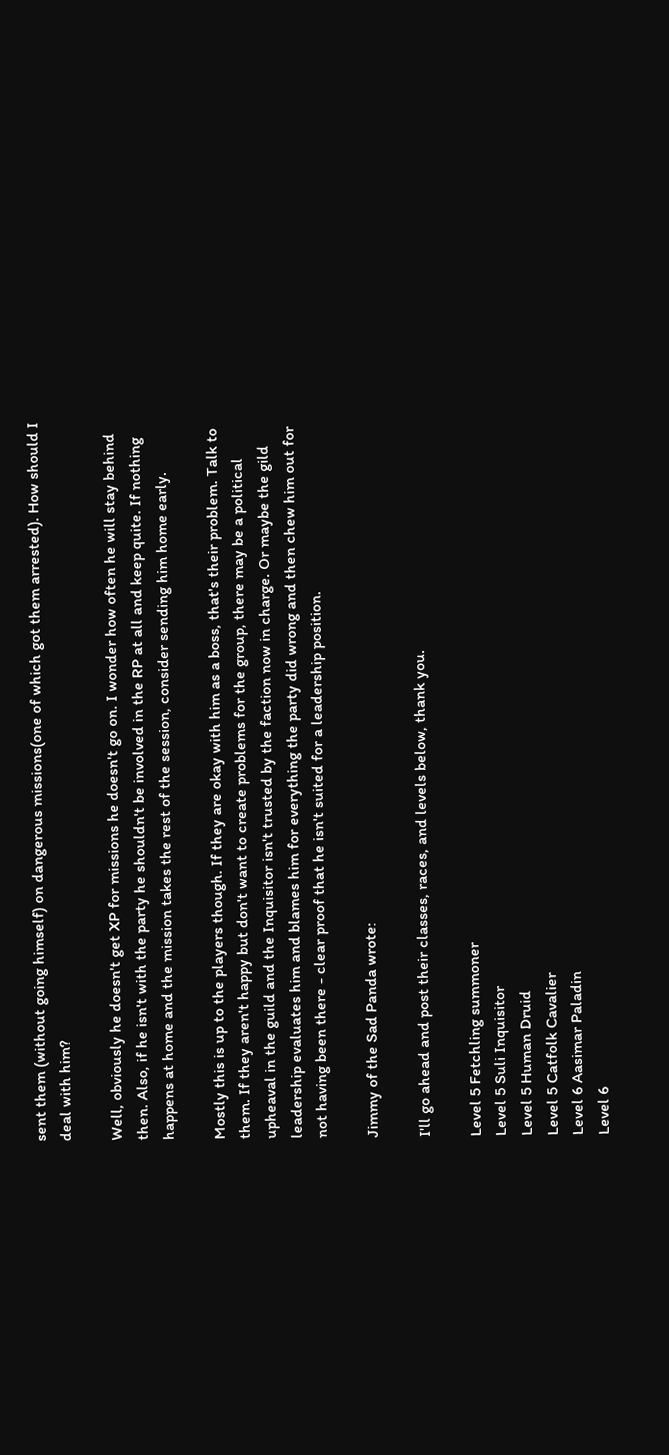sent them (without going himself) on dangerous missions(one of which got them arrested). How should I deal with him?

Well, obviously he doesn't get XP for missions he doesn't go on. I wonder how often he will stay behind then. Also, if he isn't with the party he shouldn't be involved in the RP at all and keep quite. If nothing happens at home and the mission takes the rest of the session, consider sending him home early.

Mostly this is up to the players though. If they are okay with him as a boss, that's their problem. Talk to them. If they aren't happy but don't want to create problems for the group, there may be a political upheaval in the guild and the Inquisitor isn't trusted by the faction now in charge. Or maybe the gild leadership evaluates him and blames him for everything the party did wrong and then chew him out for not having been there - clear proof that he isn't suited for a leadership position.

Jimmy of the Sad Panda wrote:

I'll go ahead and post their classes, races, and levels below, thank you.

Level 5 Fetchling summoner
Level 5 Suli Inquisitor
Level 5 Human Druid
Level 5 Catfolk Cavalier
Level 6 Aasimar Paladin
Level 6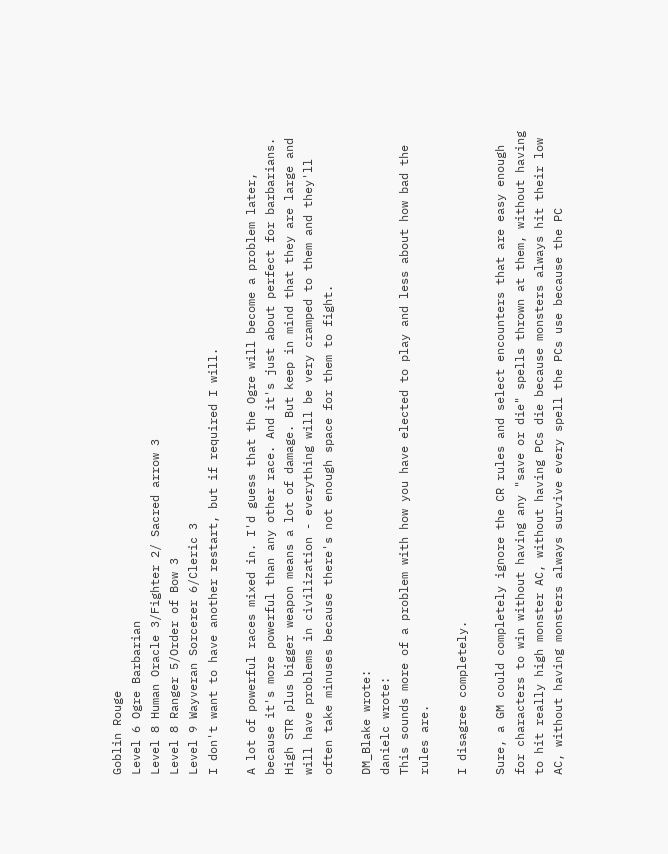Goblin Rouge
Level 6 Ogre Barbarian
Level 8 Human Oracle 3/Fighter 2/ Sacred arrow 3
Level 8 Ranger 5/Order of Bow 3
Level 9 Wayveran Sorcerer 6/Cleric 3
I don't want to have another restart, but if required I will.

A lot of powerful races mixed in. I'd guess that the Ogre will become a problem later, because it's more powerful than any other race. And it's just about perfect for barbarians. High STR plus bigger weapon means a lot of damage. But keep in mind that they are large and will have problems in civilization - everything will be very cramped to them and they'll often take minuses because there's not enough space for them to fight.

DM_Blake wrote:
danielc wrote:
This sounds more of a problem with how you have elected to play and less about how bad the rules are.

I disagree completely.

Sure, a GM could completely ignore the CR rules and select encounters that are easy enough for characters to win without having any "save or die" spells thrown at them, without having to hit really high monster AC, without having PCs die because monsters always hit their low AC, without having monsters always survive every spell the PCs use because the PC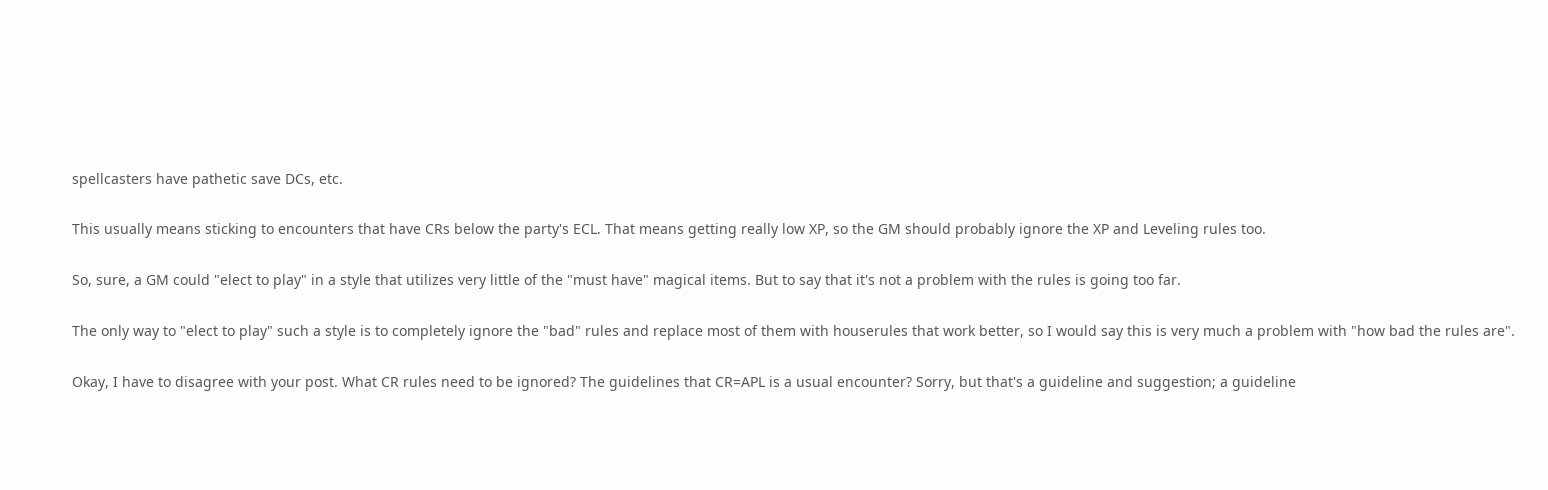spellcasters have pathetic save DCs, etc.

This usually means sticking to encounters that have CRs below the party's ECL. That means getting really low XP, so the GM should probably ignore the XP and Leveling rules too.

So, sure, a GM could "elect to play" in a style that utilizes very little of the "must have" magical items. But to say that it's not a problem with the rules is going too far.

The only way to "elect to play" such a style is to completely ignore the "bad" rules and replace most of them with houserules that work better, so I would say this is very much a problem with "how bad the rules are".

Okay, I have to disagree with your post. What CR rules need to be ignored? The guidelines that CR=APL is a usual encounter? Sorry, but that's a guideline and suggestion; a guideline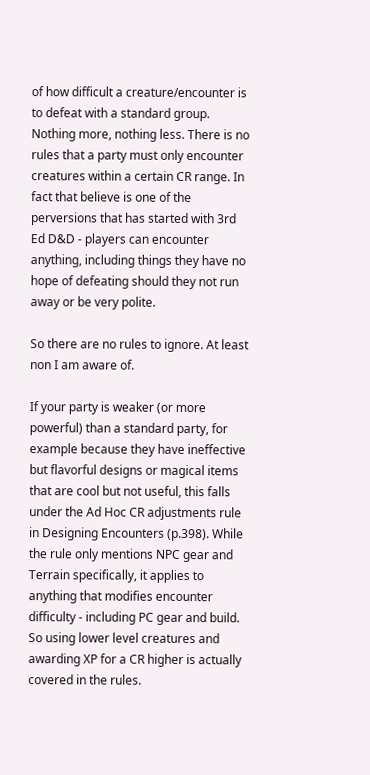of how difficult a creature/encounter is to defeat with a standard group. Nothing more, nothing less. There is no rules that a party must only encounter creatures within a certain CR range. In fact that believe is one of the perversions that has started with 3rd Ed D&D - players can encounter anything, including things they have no hope of defeating should they not run away or be very polite.

So there are no rules to ignore. At least non I am aware of.

If your party is weaker (or more powerful) than a standard party, for example because they have ineffective but flavorful designs or magical items that are cool but not useful, this falls under the Ad Hoc CR adjustments rule in Designing Encounters (p.398). While the rule only mentions NPC gear and Terrain specifically, it applies to anything that modifies encounter difficulty - including PC gear and build. So using lower level creatures and awarding XP for a CR higher is actually covered in the rules.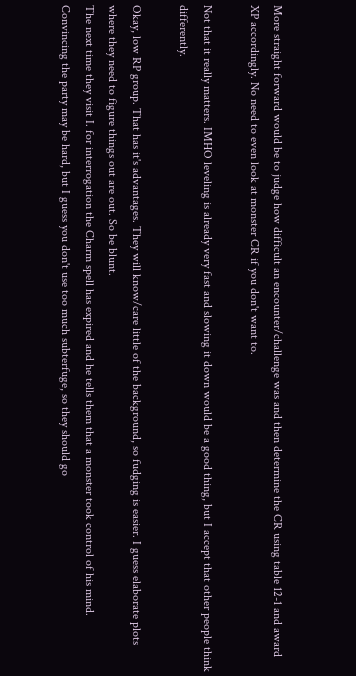More straight forward would be to judge how difficult an encounter/challenge was and then determine the CR using table 12-1 and award XP accordingly. No need to even look at monster CR if you don't want to.

Not that it really matters. IMHO leveling is already very fast and slowing it down would be a good thing, but I accept that other people think differently.

Okay, low RP group. That has it's advantages. They will know/care little of the background, so fudging is easier. I guess elaborate plots where they need to figure things out are out. So be blunt.
The next time they visit I. for interrogation the Charm spell has expired and he tells them that a monster took control of his mind. Convincing the party may be hard, but I guess you don't use too much subterfuge, so they should go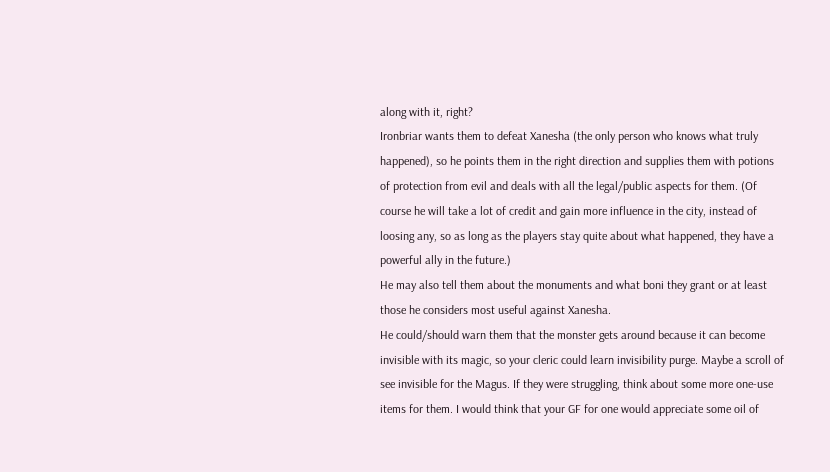along with it, right?
Ironbriar wants them to defeat Xanesha (the only person who knows what truly happened), so he points them in the right direction and supplies them with potions of protection from evil and deals with all the legal/public aspects for them. (Of course he will take a lot of credit and gain more influence in the city, instead of loosing any, so as long as the players stay quite about what happened, they have a powerful ally in the future.)
He may also tell them about the monuments and what boni they grant or at least those he considers most useful against Xanesha.
He could/should warn them that the monster gets around because it can become invisible with its magic, so your cleric could learn invisibility purge. Maybe a scroll of see invisible for the Magus. If they were struggling, think about some more one-use items for them. I would think that your GF for one would appreciate some oil of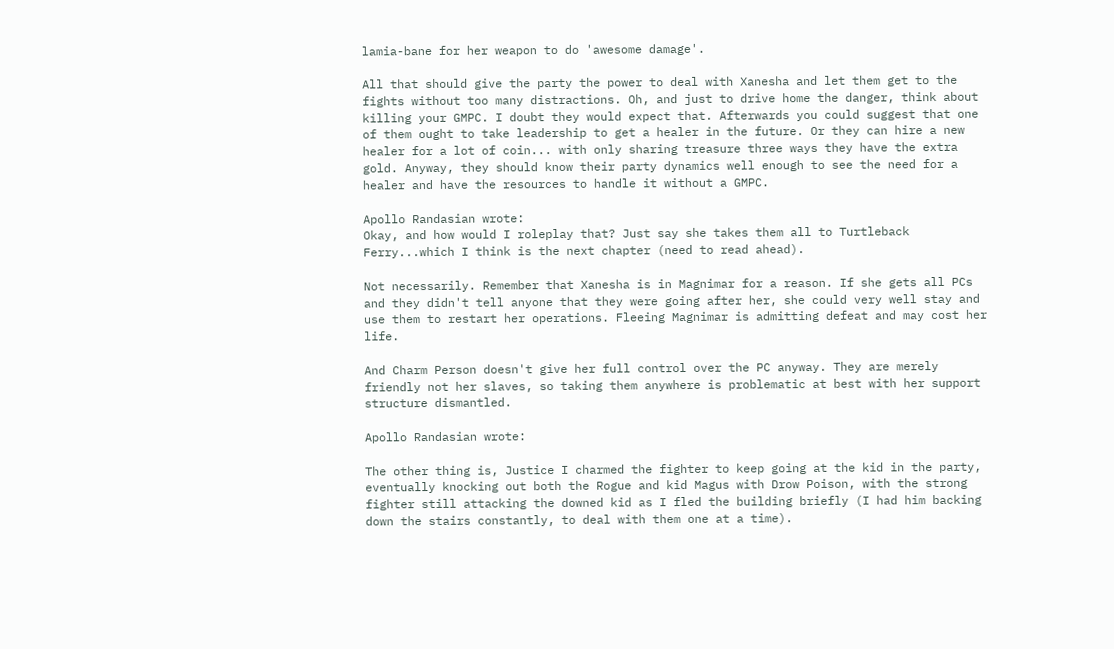lamia-bane for her weapon to do 'awesome damage'.

All that should give the party the power to deal with Xanesha and let them get to the fights without too many distractions. Oh, and just to drive home the danger, think about killing your GMPC. I doubt they would expect that. Afterwards you could suggest that one of them ought to take leadership to get a healer in the future. Or they can hire a new healer for a lot of coin... with only sharing treasure three ways they have the extra gold. Anyway, they should know their party dynamics well enough to see the need for a healer and have the resources to handle it without a GMPC.

Apollo Randasian wrote:
Okay, and how would I roleplay that? Just say she takes them all to Turtleback Ferry...which I think is the next chapter (need to read ahead).

Not necessarily. Remember that Xanesha is in Magnimar for a reason. If she gets all PCs and they didn't tell anyone that they were going after her, she could very well stay and use them to restart her operations. Fleeing Magnimar is admitting defeat and may cost her life.

And Charm Person doesn't give her full control over the PC anyway. They are merely friendly not her slaves, so taking them anywhere is problematic at best with her support structure dismantled.

Apollo Randasian wrote:

The other thing is, Justice I charmed the fighter to keep going at the kid in the party, eventually knocking out both the Rogue and kid Magus with Drow Poison, with the strong fighter still attacking the downed kid as I fled the building briefly (I had him backing down the stairs constantly, to deal with them one at a time).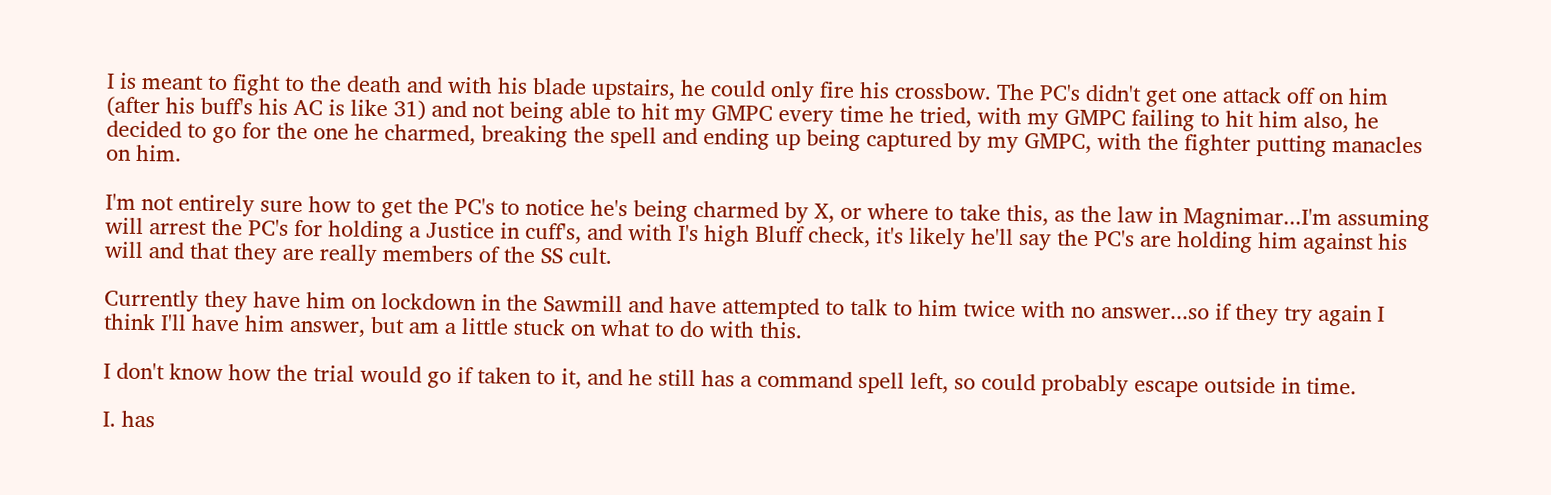I is meant to fight to the death and with his blade upstairs, he could only fire his crossbow. The PC's didn't get one attack off on him (after his buff's his AC is like 31) and not being able to hit my GMPC every time he tried, with my GMPC failing to hit him also, he decided to go for the one he charmed, breaking the spell and ending up being captured by my GMPC, with the fighter putting manacles on him.

I'm not entirely sure how to get the PC's to notice he's being charmed by X, or where to take this, as the law in Magnimar...I'm assuming will arrest the PC's for holding a Justice in cuff's, and with I's high Bluff check, it's likely he'll say the PC's are holding him against his will and that they are really members of the SS cult.

Currently they have him on lockdown in the Sawmill and have attempted to talk to him twice with no answer...so if they try again I think I'll have him answer, but am a little stuck on what to do with this.

I don't know how the trial would go if taken to it, and he still has a command spell left, so could probably escape outside in time.

I. has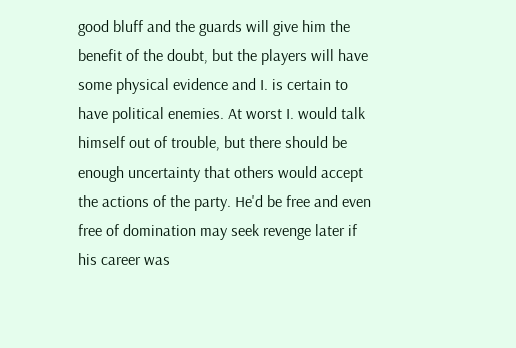good bluff and the guards will give him the benefit of the doubt, but the players will have some physical evidence and I. is certain to have political enemies. At worst I. would talk himself out of trouble, but there should be enough uncertainty that others would accept the actions of the party. He'd be free and even free of domination may seek revenge later if his career was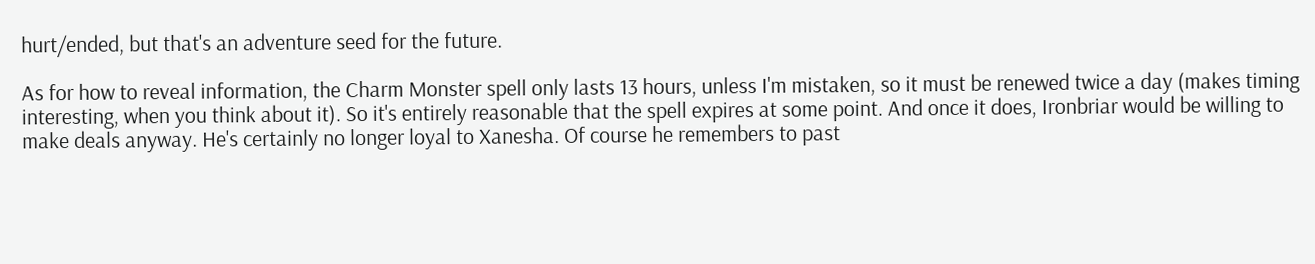hurt/ended, but that's an adventure seed for the future.

As for how to reveal information, the Charm Monster spell only lasts 13 hours, unless I'm mistaken, so it must be renewed twice a day (makes timing interesting, when you think about it). So it's entirely reasonable that the spell expires at some point. And once it does, Ironbriar would be willing to make deals anyway. He's certainly no longer loyal to Xanesha. Of course he remembers to past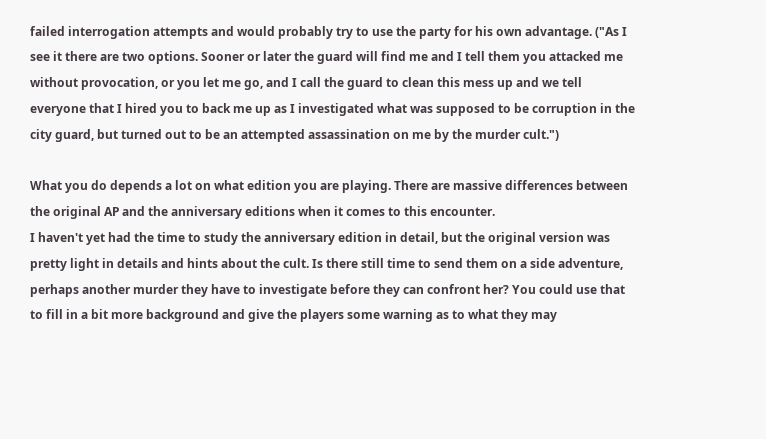failed interrogation attempts and would probably try to use the party for his own advantage. ("As I see it there are two options. Sooner or later the guard will find me and I tell them you attacked me without provocation, or you let me go, and I call the guard to clean this mess up and we tell everyone that I hired you to back me up as I investigated what was supposed to be corruption in the city guard, but turned out to be an attempted assassination on me by the murder cult.")

What you do depends a lot on what edition you are playing. There are massive differences between the original AP and the anniversary editions when it comes to this encounter.
I haven't yet had the time to study the anniversary edition in detail, but the original version was pretty light in details and hints about the cult. Is there still time to send them on a side adventure, perhaps another murder they have to investigate before they can confront her? You could use that to fill in a bit more background and give the players some warning as to what they may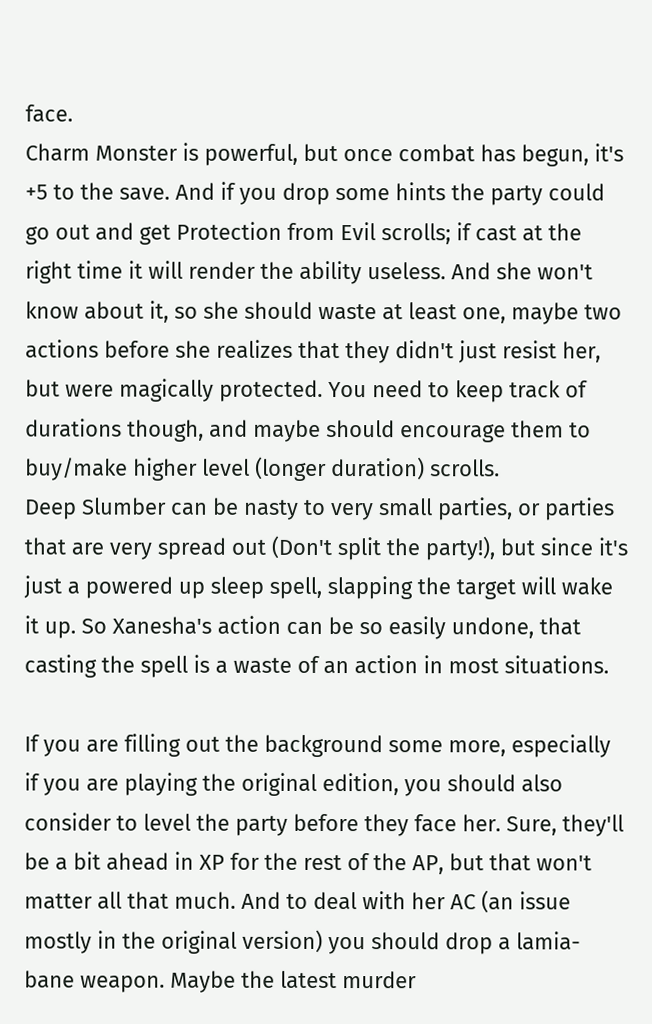face.
Charm Monster is powerful, but once combat has begun, it's +5 to the save. And if you drop some hints the party could go out and get Protection from Evil scrolls; if cast at the right time it will render the ability useless. And she won't know about it, so she should waste at least one, maybe two actions before she realizes that they didn't just resist her, but were magically protected. You need to keep track of durations though, and maybe should encourage them to buy/make higher level (longer duration) scrolls.
Deep Slumber can be nasty to very small parties, or parties that are very spread out (Don't split the party!), but since it's just a powered up sleep spell, slapping the target will wake it up. So Xanesha's action can be so easily undone, that casting the spell is a waste of an action in most situations.

If you are filling out the background some more, especially if you are playing the original edition, you should also consider to level the party before they face her. Sure, they'll be a bit ahead in XP for the rest of the AP, but that won't matter all that much. And to deal with her AC (an issue mostly in the original version) you should drop a lamia-bane weapon. Maybe the latest murder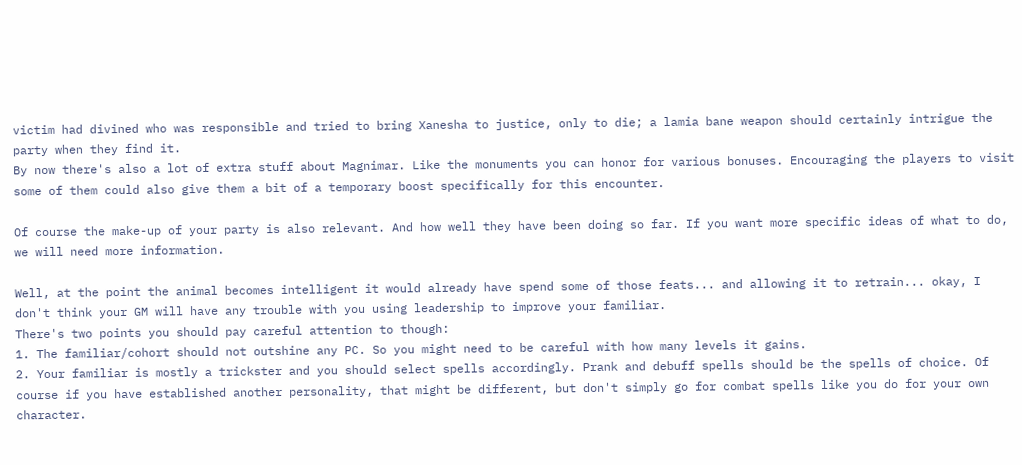victim had divined who was responsible and tried to bring Xanesha to justice, only to die; a lamia bane weapon should certainly intrigue the party when they find it.
By now there's also a lot of extra stuff about Magnimar. Like the monuments you can honor for various bonuses. Encouraging the players to visit some of them could also give them a bit of a temporary boost specifically for this encounter.

Of course the make-up of your party is also relevant. And how well they have been doing so far. If you want more specific ideas of what to do, we will need more information.

Well, at the point the animal becomes intelligent it would already have spend some of those feats... and allowing it to retrain... okay, I don't think your GM will have any trouble with you using leadership to improve your familiar.
There's two points you should pay careful attention to though:
1. The familiar/cohort should not outshine any PC. So you might need to be careful with how many levels it gains.
2. Your familiar is mostly a trickster and you should select spells accordingly. Prank and debuff spells should be the spells of choice. Of course if you have established another personality, that might be different, but don't simply go for combat spells like you do for your own character.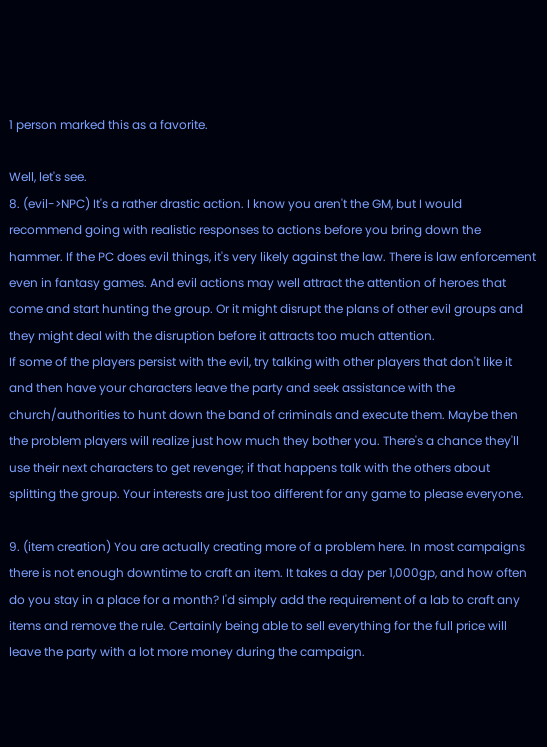1 person marked this as a favorite.

Well, let's see.
8. (evil->NPC) It's a rather drastic action. I know you aren't the GM, but I would recommend going with realistic responses to actions before you bring down the hammer. If the PC does evil things, it's very likely against the law. There is law enforcement even in fantasy games. And evil actions may well attract the attention of heroes that come and start hunting the group. Or it might disrupt the plans of other evil groups and they might deal with the disruption before it attracts too much attention.
If some of the players persist with the evil, try talking with other players that don't like it and then have your characters leave the party and seek assistance with the church/authorities to hunt down the band of criminals and execute them. Maybe then the problem players will realize just how much they bother you. There's a chance they'll use their next characters to get revenge; if that happens talk with the others about splitting the group. Your interests are just too different for any game to please everyone.

9. (item creation) You are actually creating more of a problem here. In most campaigns there is not enough downtime to craft an item. It takes a day per 1,000gp, and how often do you stay in a place for a month? I'd simply add the requirement of a lab to craft any items and remove the rule. Certainly being able to sell everything for the full price will leave the party with a lot more money during the campaign.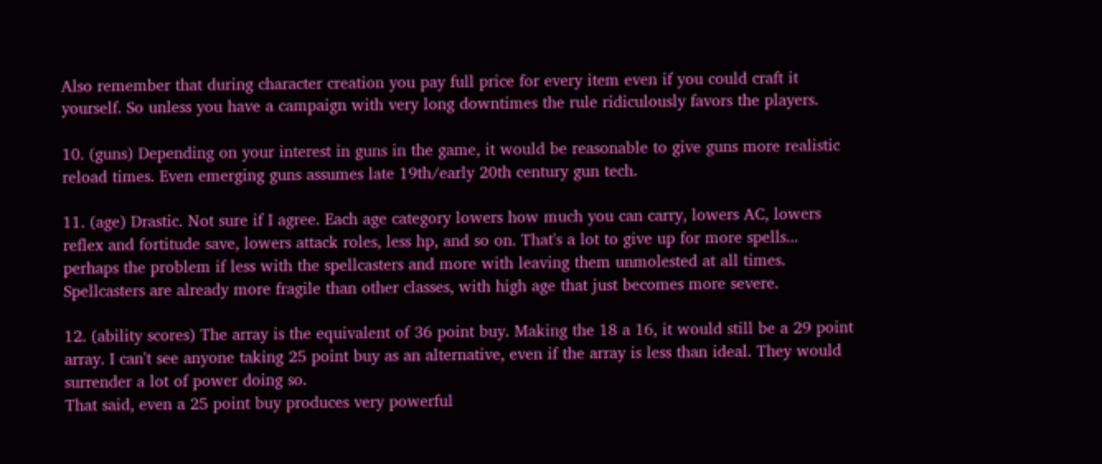Also remember that during character creation you pay full price for every item even if you could craft it yourself. So unless you have a campaign with very long downtimes the rule ridiculously favors the players.

10. (guns) Depending on your interest in guns in the game, it would be reasonable to give guns more realistic reload times. Even emerging guns assumes late 19th/early 20th century gun tech.

11. (age) Drastic. Not sure if I agree. Each age category lowers how much you can carry, lowers AC, lowers reflex and fortitude save, lowers attack roles, less hp, and so on. That's a lot to give up for more spells... perhaps the problem if less with the spellcasters and more with leaving them unmolested at all times. Spellcasters are already more fragile than other classes, with high age that just becomes more severe.

12. (ability scores) The array is the equivalent of 36 point buy. Making the 18 a 16, it would still be a 29 point array. I can't see anyone taking 25 point buy as an alternative, even if the array is less than ideal. They would surrender a lot of power doing so.
That said, even a 25 point buy produces very powerful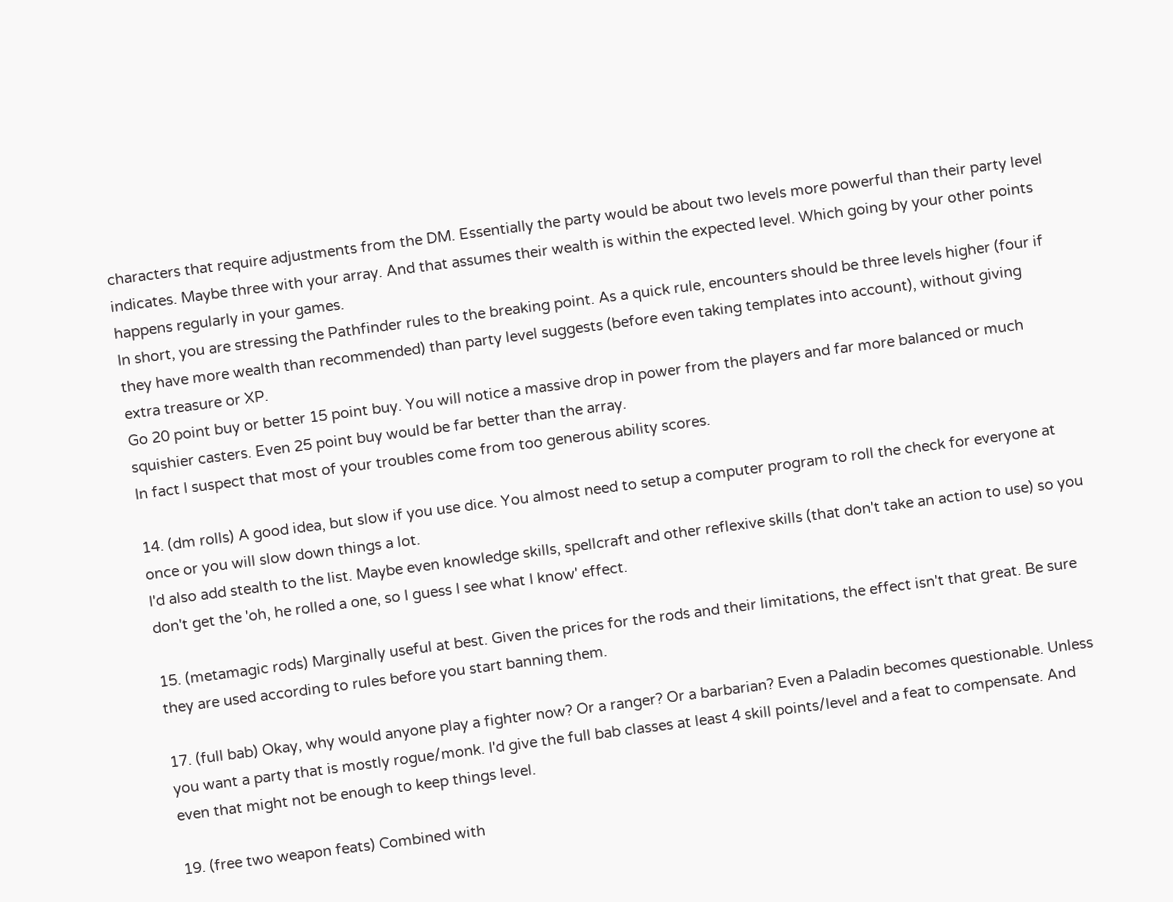characters that require adjustments from the DM. Essentially the party would be about two levels more powerful than their party level indicates. Maybe three with your array. And that assumes their wealth is within the expected level. Which going by your other points happens regularly in your games.
In short, you are stressing the Pathfinder rules to the breaking point. As a quick rule, encounters should be three levels higher (four if they have more wealth than recommended) than party level suggests (before even taking templates into account), without giving extra treasure or XP.
Go 20 point buy or better 15 point buy. You will notice a massive drop in power from the players and far more balanced or much squishier casters. Even 25 point buy would be far better than the array.
In fact I suspect that most of your troubles come from too generous ability scores.

14. (dm rolls) A good idea, but slow if you use dice. You almost need to setup a computer program to roll the check for everyone at once or you will slow down things a lot.
I'd also add stealth to the list. Maybe even knowledge skills, spellcraft and other reflexive skills (that don't take an action to use) so you don't get the 'oh, he rolled a one, so I guess I see what I know' effect.

15. (metamagic rods) Marginally useful at best. Given the prices for the rods and their limitations, the effect isn't that great. Be sure they are used according to rules before you start banning them.

17. (full bab) Okay, why would anyone play a fighter now? Or a ranger? Or a barbarian? Even a Paladin becomes questionable. Unless you want a party that is mostly rogue/monk. I'd give the full bab classes at least 4 skill points/level and a feat to compensate. And even that might not be enough to keep things level.

19. (free two weapon feats) Combined with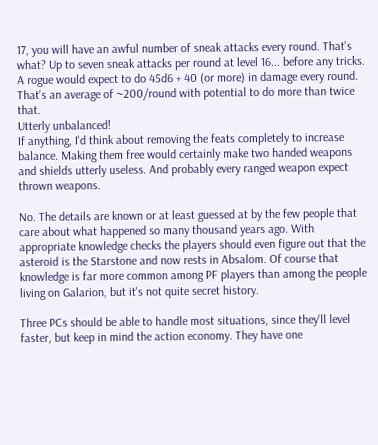17, you will have an awful number of sneak attacks every round. That's what? Up to seven sneak attacks per round at level 16... before any tricks. A rogue would expect to do 45d6 + 40 (or more) in damage every round. That's an average of ~200/round with potential to do more than twice that.
Utterly unbalanced!
If anything, I'd think about removing the feats completely to increase balance. Making them free would certainly make two handed weapons and shields utterly useless. And probably every ranged weapon expect thrown weapons.

No. The details are known or at least guessed at by the few people that care about what happened so many thousand years ago. With appropriate knowledge checks the players should even figure out that the asteroid is the Starstone and now rests in Absalom. Of course that knowledge is far more common among PF players than among the people living on Galarion, but it's not quite secret history.

Three PCs should be able to handle most situations, since they'll level faster, but keep in mind the action economy. They have one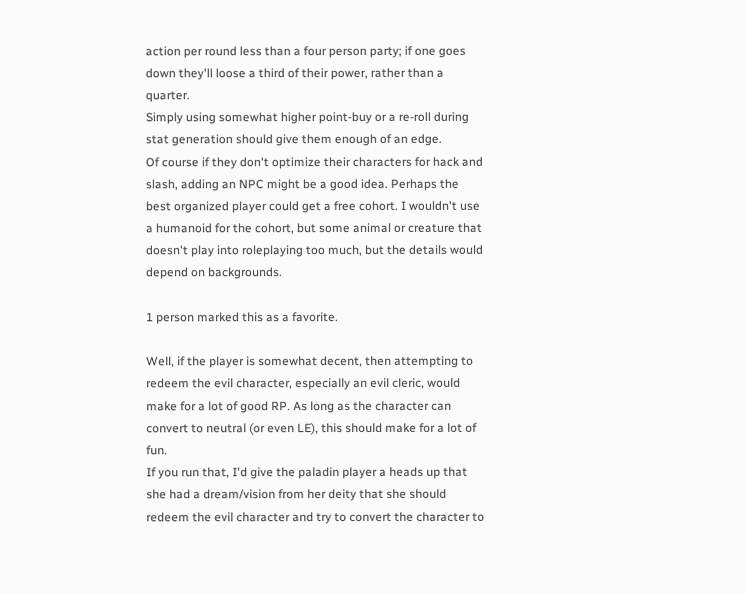action per round less than a four person party; if one goes down they'll loose a third of their power, rather than a quarter.
Simply using somewhat higher point-buy or a re-roll during stat generation should give them enough of an edge.
Of course if they don't optimize their characters for hack and slash, adding an NPC might be a good idea. Perhaps the best organized player could get a free cohort. I wouldn't use a humanoid for the cohort, but some animal or creature that doesn't play into roleplaying too much, but the details would depend on backgrounds.

1 person marked this as a favorite.

Well, if the player is somewhat decent, then attempting to redeem the evil character, especially an evil cleric, would make for a lot of good RP. As long as the character can convert to neutral (or even LE), this should make for a lot of fun.
If you run that, I'd give the paladin player a heads up that she had a dream/vision from her deity that she should redeem the evil character and try to convert the character to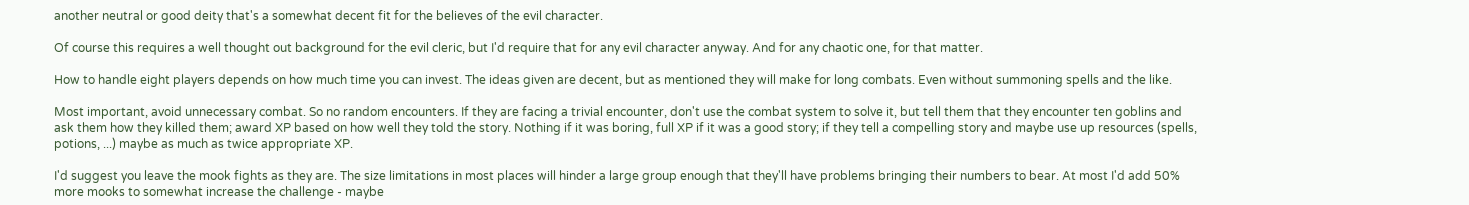another neutral or good deity that's a somewhat decent fit for the believes of the evil character.

Of course this requires a well thought out background for the evil cleric, but I'd require that for any evil character anyway. And for any chaotic one, for that matter.

How to handle eight players depends on how much time you can invest. The ideas given are decent, but as mentioned they will make for long combats. Even without summoning spells and the like.

Most important, avoid unnecessary combat. So no random encounters. If they are facing a trivial encounter, don't use the combat system to solve it, but tell them that they encounter ten goblins and ask them how they killed them; award XP based on how well they told the story. Nothing if it was boring, full XP if it was a good story; if they tell a compelling story and maybe use up resources (spells, potions, ...) maybe as much as twice appropriate XP.

I'd suggest you leave the mook fights as they are. The size limitations in most places will hinder a large group enough that they'll have problems bringing their numbers to bear. At most I'd add 50% more mooks to somewhat increase the challenge - maybe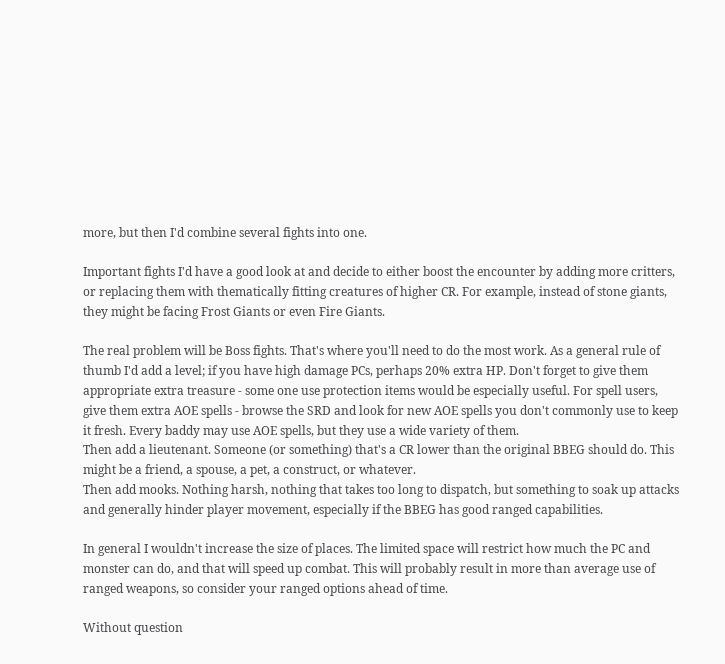more, but then I'd combine several fights into one.

Important fights I'd have a good look at and decide to either boost the encounter by adding more critters, or replacing them with thematically fitting creatures of higher CR. For example, instead of stone giants, they might be facing Frost Giants or even Fire Giants.

The real problem will be Boss fights. That's where you'll need to do the most work. As a general rule of thumb I'd add a level; if you have high damage PCs, perhaps 20% extra HP. Don't forget to give them appropriate extra treasure - some one use protection items would be especially useful. For spell users, give them extra AOE spells - browse the SRD and look for new AOE spells you don't commonly use to keep it fresh. Every baddy may use AOE spells, but they use a wide variety of them.
Then add a lieutenant. Someone (or something) that's a CR lower than the original BBEG should do. This might be a friend, a spouse, a pet, a construct, or whatever.
Then add mooks. Nothing harsh, nothing that takes too long to dispatch, but something to soak up attacks and generally hinder player movement, especially if the BBEG has good ranged capabilities.

In general I wouldn't increase the size of places. The limited space will restrict how much the PC and monster can do, and that will speed up combat. This will probably result in more than average use of ranged weapons, so consider your ranged options ahead of time.

Without question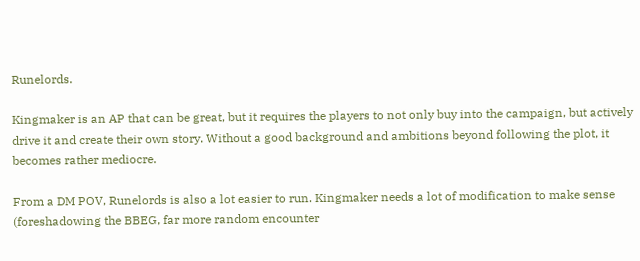Runelords.

Kingmaker is an AP that can be great, but it requires the players to not only buy into the campaign, but actively drive it and create their own story. Without a good background and ambitions beyond following the plot, it becomes rather mediocre.

From a DM POV, Runelords is also a lot easier to run. Kingmaker needs a lot of modification to make sense (foreshadowing the BBEG, far more random encounter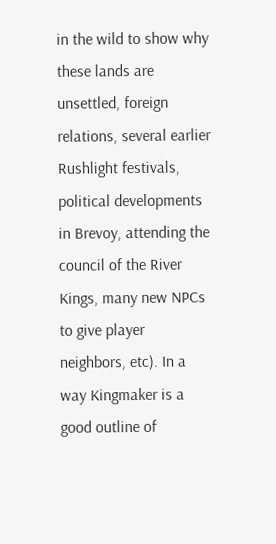in the wild to show why these lands are unsettled, foreign relations, several earlier Rushlight festivals, political developments in Brevoy, attending the council of the River Kings, many new NPCs to give player neighbors, etc). In a way Kingmaker is a good outline of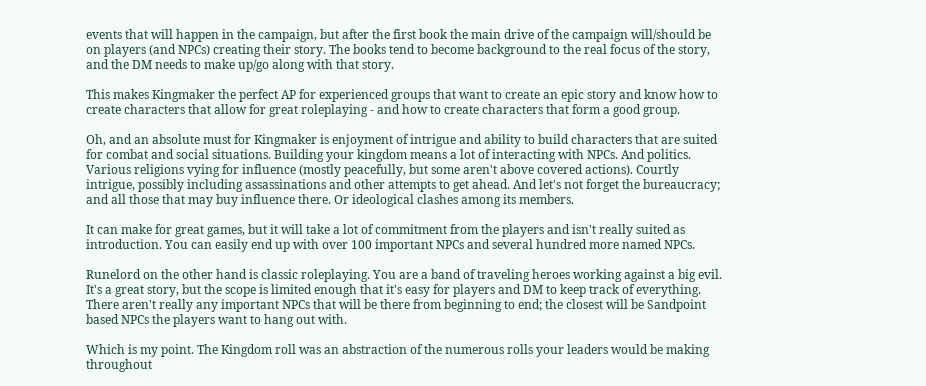events that will happen in the campaign, but after the first book the main drive of the campaign will/should be on players (and NPCs) creating their story. The books tend to become background to the real focus of the story, and the DM needs to make up/go along with that story.

This makes Kingmaker the perfect AP for experienced groups that want to create an epic story and know how to create characters that allow for great roleplaying - and how to create characters that form a good group.

Oh, and an absolute must for Kingmaker is enjoyment of intrigue and ability to build characters that are suited for combat and social situations. Building your kingdom means a lot of interacting with NPCs. And politics. Various religions vying for influence (mostly peacefully, but some aren't above covered actions). Courtly intrigue, possibly including assassinations and other attempts to get ahead. And let's not forget the bureaucracy; and all those that may buy influence there. Or ideological clashes among its members.

It can make for great games, but it will take a lot of commitment from the players and isn't really suited as introduction. You can easily end up with over 100 important NPCs and several hundred more named NPCs.

Runelord on the other hand is classic roleplaying. You are a band of traveling heroes working against a big evil. It's a great story, but the scope is limited enough that it's easy for players and DM to keep track of everything. There aren't really any important NPCs that will be there from beginning to end; the closest will be Sandpoint based NPCs the players want to hang out with.

Which is my point. The Kingdom roll was an abstraction of the numerous rolls your leaders would be making throughout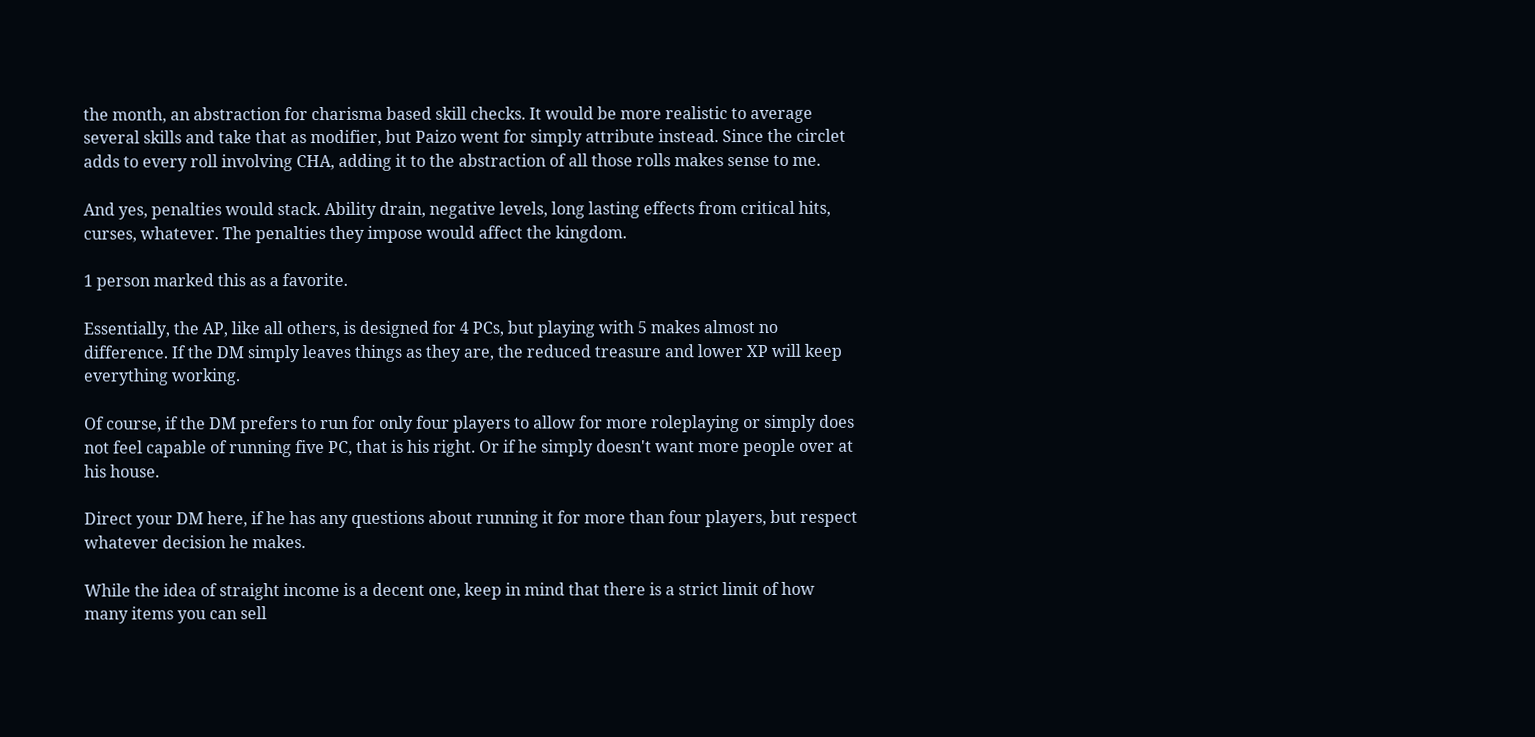the month, an abstraction for charisma based skill checks. It would be more realistic to average several skills and take that as modifier, but Paizo went for simply attribute instead. Since the circlet adds to every roll involving CHA, adding it to the abstraction of all those rolls makes sense to me.

And yes, penalties would stack. Ability drain, negative levels, long lasting effects from critical hits, curses, whatever. The penalties they impose would affect the kingdom.

1 person marked this as a favorite.

Essentially, the AP, like all others, is designed for 4 PCs, but playing with 5 makes almost no difference. If the DM simply leaves things as they are, the reduced treasure and lower XP will keep everything working.

Of course, if the DM prefers to run for only four players to allow for more roleplaying or simply does not feel capable of running five PC, that is his right. Or if he simply doesn't want more people over at his house.

Direct your DM here, if he has any questions about running it for more than four players, but respect whatever decision he makes.

While the idea of straight income is a decent one, keep in mind that there is a strict limit of how many items you can sell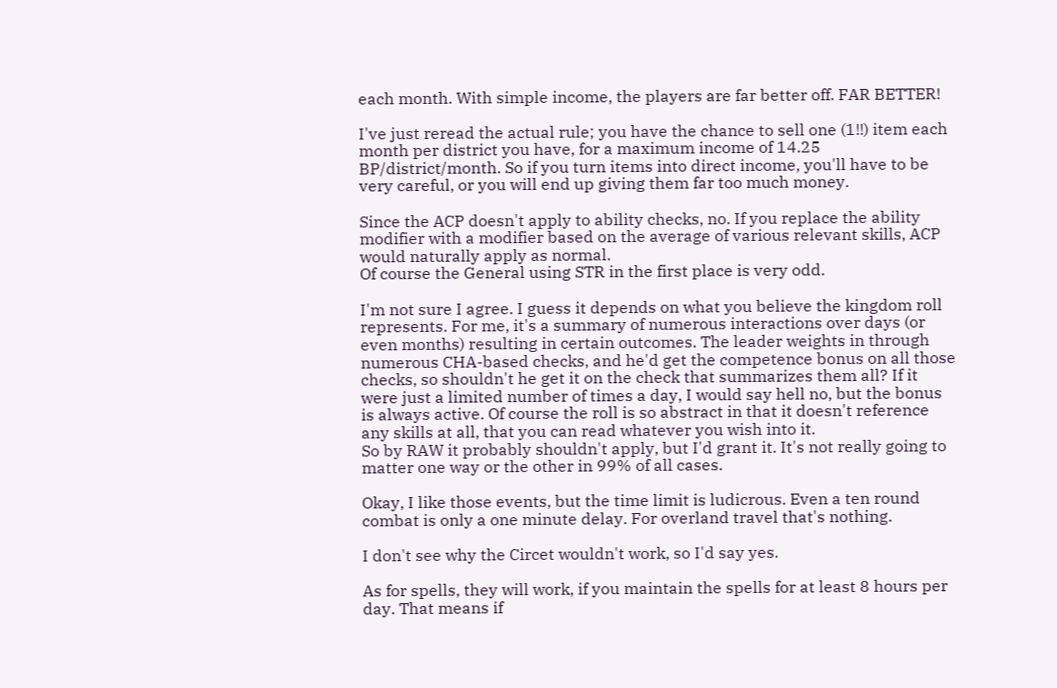each month. With simple income, the players are far better off. FAR BETTER!

I've just reread the actual rule; you have the chance to sell one (1!!) item each month per district you have, for a maximum income of 14.25 BP/district/month. So if you turn items into direct income, you'll have to be very careful, or you will end up giving them far too much money.

Since the ACP doesn't apply to ability checks, no. If you replace the ability modifier with a modifier based on the average of various relevant skills, ACP would naturally apply as normal.
Of course the General using STR in the first place is very odd.

I'm not sure I agree. I guess it depends on what you believe the kingdom roll represents. For me, it's a summary of numerous interactions over days (or even months) resulting in certain outcomes. The leader weights in through numerous CHA-based checks, and he'd get the competence bonus on all those checks, so shouldn't he get it on the check that summarizes them all? If it were just a limited number of times a day, I would say hell no, but the bonus is always active. Of course the roll is so abstract in that it doesn't reference any skills at all, that you can read whatever you wish into it.
So by RAW it probably shouldn't apply, but I'd grant it. It's not really going to matter one way or the other in 99% of all cases.

Okay, I like those events, but the time limit is ludicrous. Even a ten round combat is only a one minute delay. For overland travel that's nothing.

I don't see why the Circet wouldn't work, so I'd say yes.

As for spells, they will work, if you maintain the spells for at least 8 hours per day. That means if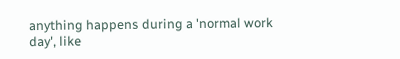anything happens during a 'normal work day', like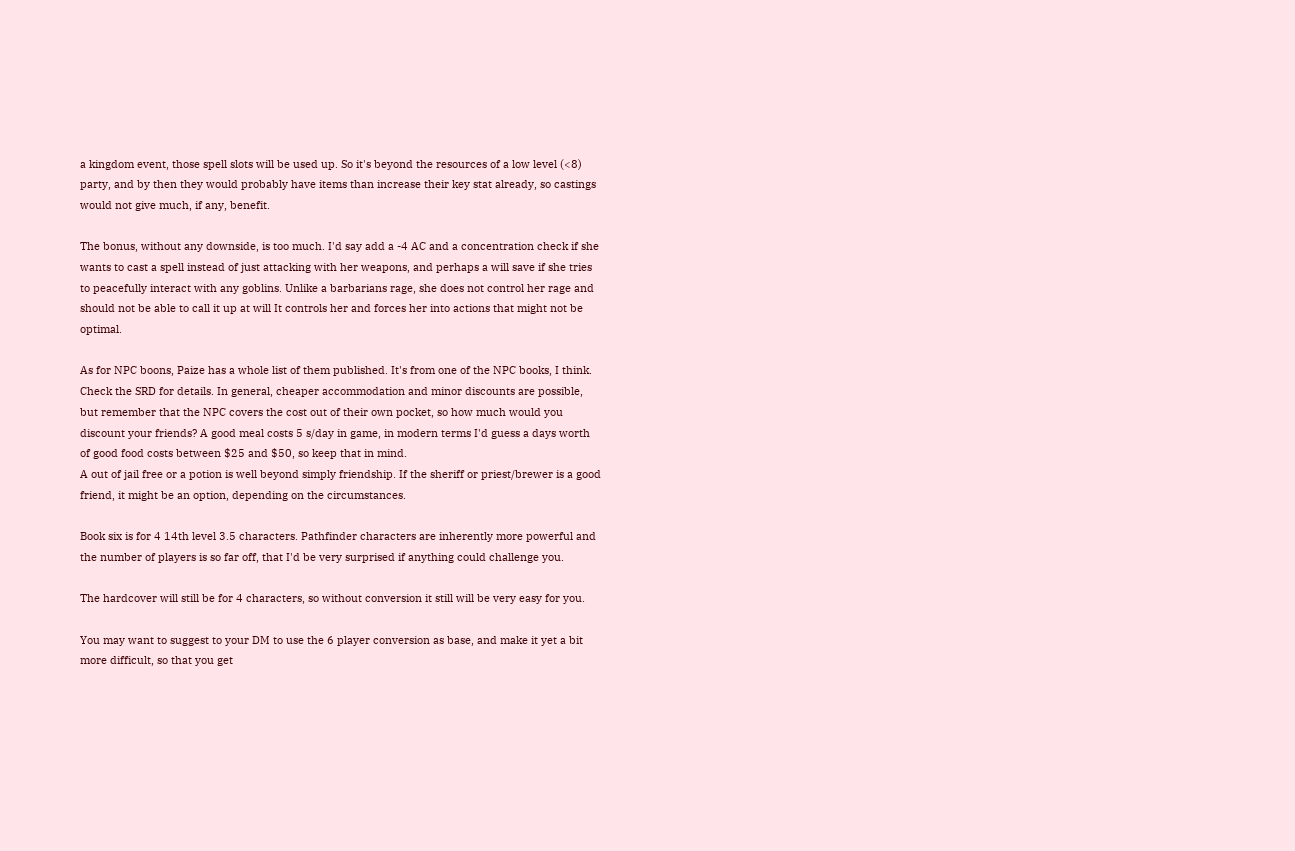a kingdom event, those spell slots will be used up. So it's beyond the resources of a low level (<8) party, and by then they would probably have items than increase their key stat already, so castings would not give much, if any, benefit.

The bonus, without any downside, is too much. I'd say add a -4 AC and a concentration check if she wants to cast a spell instead of just attacking with her weapons, and perhaps a will save if she tries to peacefully interact with any goblins. Unlike a barbarians rage, she does not control her rage and should not be able to call it up at will It controls her and forces her into actions that might not be optimal.

As for NPC boons, Paize has a whole list of them published. It's from one of the NPC books, I think. Check the SRD for details. In general, cheaper accommodation and minor discounts are possible, but remember that the NPC covers the cost out of their own pocket, so how much would you discount your friends? A good meal costs 5 s/day in game, in modern terms I'd guess a days worth of good food costs between $25 and $50, so keep that in mind.
A out of jail free or a potion is well beyond simply friendship. If the sheriff or priest/brewer is a good friend, it might be an option, depending on the circumstances.

Book six is for 4 14th level 3.5 characters. Pathfinder characters are inherently more powerful and the number of players is so far off, that I'd be very surprised if anything could challenge you.

The hardcover will still be for 4 characters, so without conversion it still will be very easy for you.

You may want to suggest to your DM to use the 6 player conversion as base, and make it yet a bit more difficult, so that you get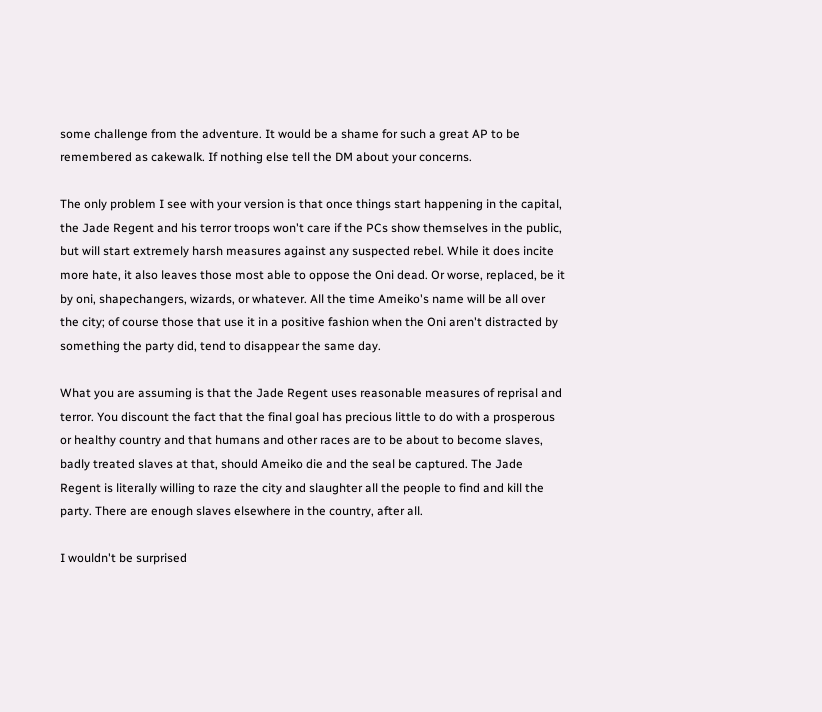some challenge from the adventure. It would be a shame for such a great AP to be remembered as cakewalk. If nothing else tell the DM about your concerns.

The only problem I see with your version is that once things start happening in the capital, the Jade Regent and his terror troops won't care if the PCs show themselves in the public, but will start extremely harsh measures against any suspected rebel. While it does incite more hate, it also leaves those most able to oppose the Oni dead. Or worse, replaced, be it by oni, shapechangers, wizards, or whatever. All the time Ameiko's name will be all over the city; of course those that use it in a positive fashion when the Oni aren't distracted by something the party did, tend to disappear the same day.

What you are assuming is that the Jade Regent uses reasonable measures of reprisal and terror. You discount the fact that the final goal has precious little to do with a prosperous or healthy country and that humans and other races are to be about to become slaves, badly treated slaves at that, should Ameiko die and the seal be captured. The Jade Regent is literally willing to raze the city and slaughter all the people to find and kill the party. There are enough slaves elsewhere in the country, after all.

I wouldn't be surprised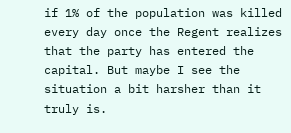if 1% of the population was killed every day once the Regent realizes that the party has entered the capital. But maybe I see the situation a bit harsher than it truly is.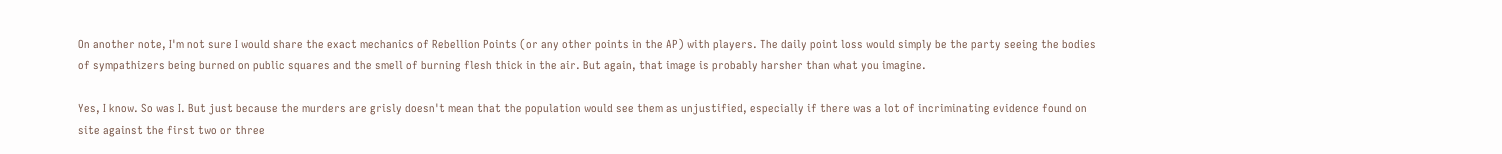On another note, I'm not sure I would share the exact mechanics of Rebellion Points (or any other points in the AP) with players. The daily point loss would simply be the party seeing the bodies of sympathizers being burned on public squares and the smell of burning flesh thick in the air. But again, that image is probably harsher than what you imagine.

Yes, I know. So was I. But just because the murders are grisly doesn't mean that the population would see them as unjustified, especially if there was a lot of incriminating evidence found on site against the first two or three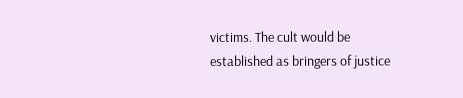victims. The cult would be established as bringers of justice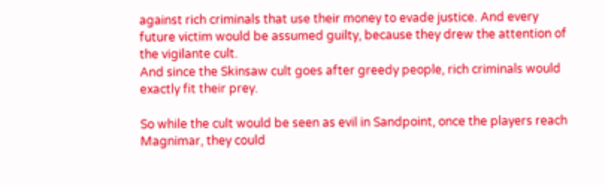against rich criminals that use their money to evade justice. And every future victim would be assumed guilty, because they drew the attention of the vigilante cult.
And since the Skinsaw cult goes after greedy people, rich criminals would exactly fit their prey.

So while the cult would be seen as evil in Sandpoint, once the players reach Magnimar, they could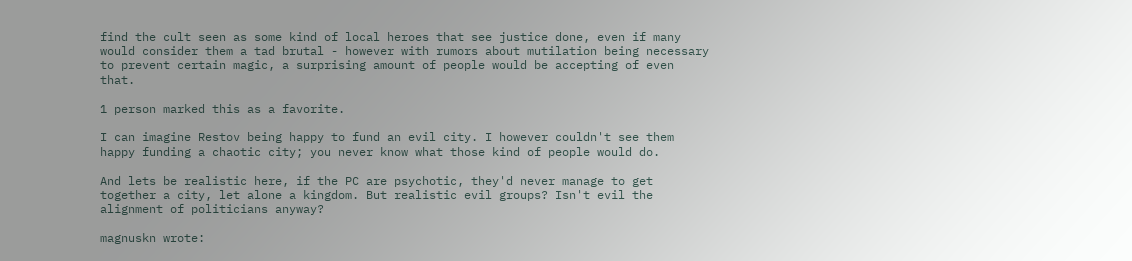find the cult seen as some kind of local heroes that see justice done, even if many would consider them a tad brutal - however with rumors about mutilation being necessary to prevent certain magic, a surprising amount of people would be accepting of even that.

1 person marked this as a favorite.

I can imagine Restov being happy to fund an evil city. I however couldn't see them happy funding a chaotic city; you never know what those kind of people would do.

And lets be realistic here, if the PC are psychotic, they'd never manage to get together a city, let alone a kingdom. But realistic evil groups? Isn't evil the alignment of politicians anyway?

magnuskn wrote: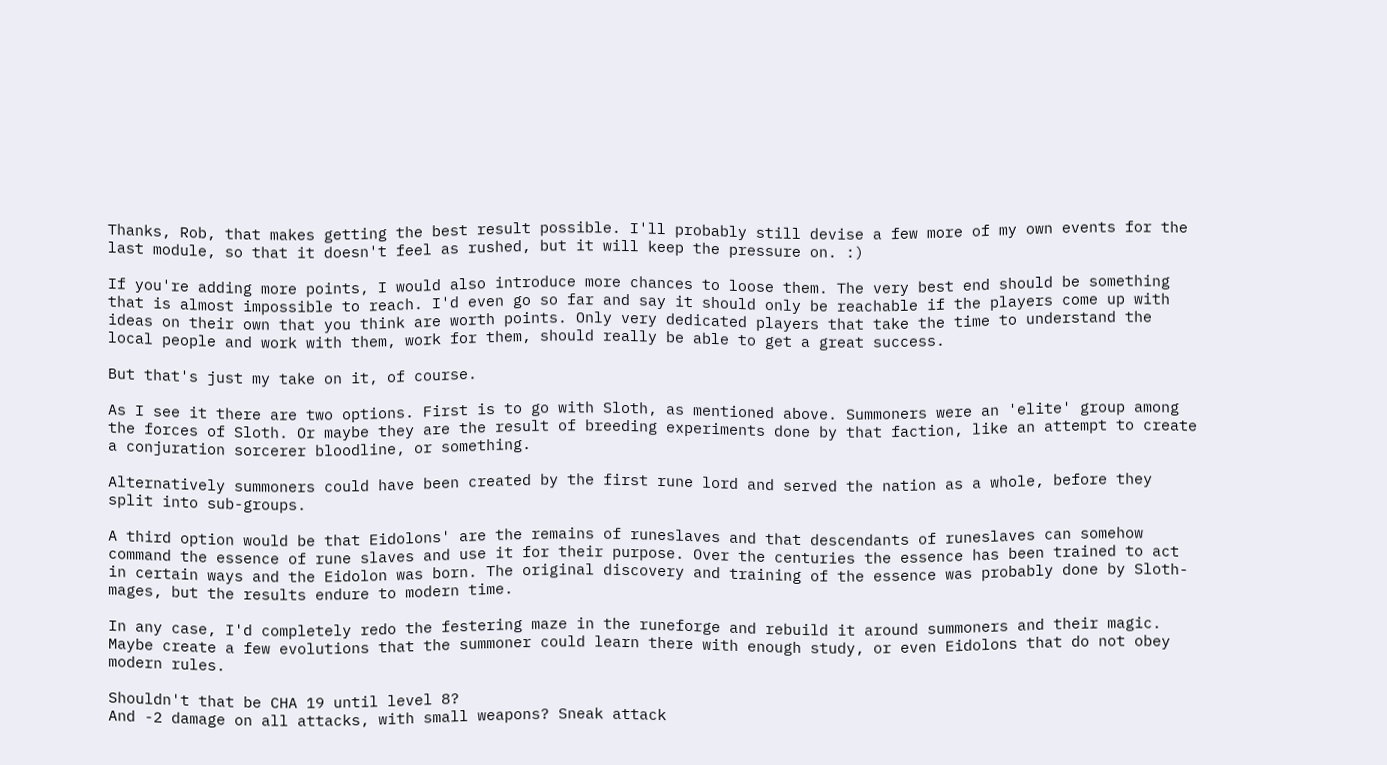Thanks, Rob, that makes getting the best result possible. I'll probably still devise a few more of my own events for the last module, so that it doesn't feel as rushed, but it will keep the pressure on. :)

If you're adding more points, I would also introduce more chances to loose them. The very best end should be something that is almost impossible to reach. I'd even go so far and say it should only be reachable if the players come up with ideas on their own that you think are worth points. Only very dedicated players that take the time to understand the local people and work with them, work for them, should really be able to get a great success.

But that's just my take on it, of course.

As I see it there are two options. First is to go with Sloth, as mentioned above. Summoners were an 'elite' group among the forces of Sloth. Or maybe they are the result of breeding experiments done by that faction, like an attempt to create a conjuration sorcerer bloodline, or something.

Alternatively summoners could have been created by the first rune lord and served the nation as a whole, before they split into sub-groups.

A third option would be that Eidolons' are the remains of runeslaves and that descendants of runeslaves can somehow command the essence of rune slaves and use it for their purpose. Over the centuries the essence has been trained to act in certain ways and the Eidolon was born. The original discovery and training of the essence was probably done by Sloth-mages, but the results endure to modern time.

In any case, I'd completely redo the festering maze in the runeforge and rebuild it around summoners and their magic. Maybe create a few evolutions that the summoner could learn there with enough study, or even Eidolons that do not obey modern rules.

Shouldn't that be CHA 19 until level 8?
And -2 damage on all attacks, with small weapons? Sneak attack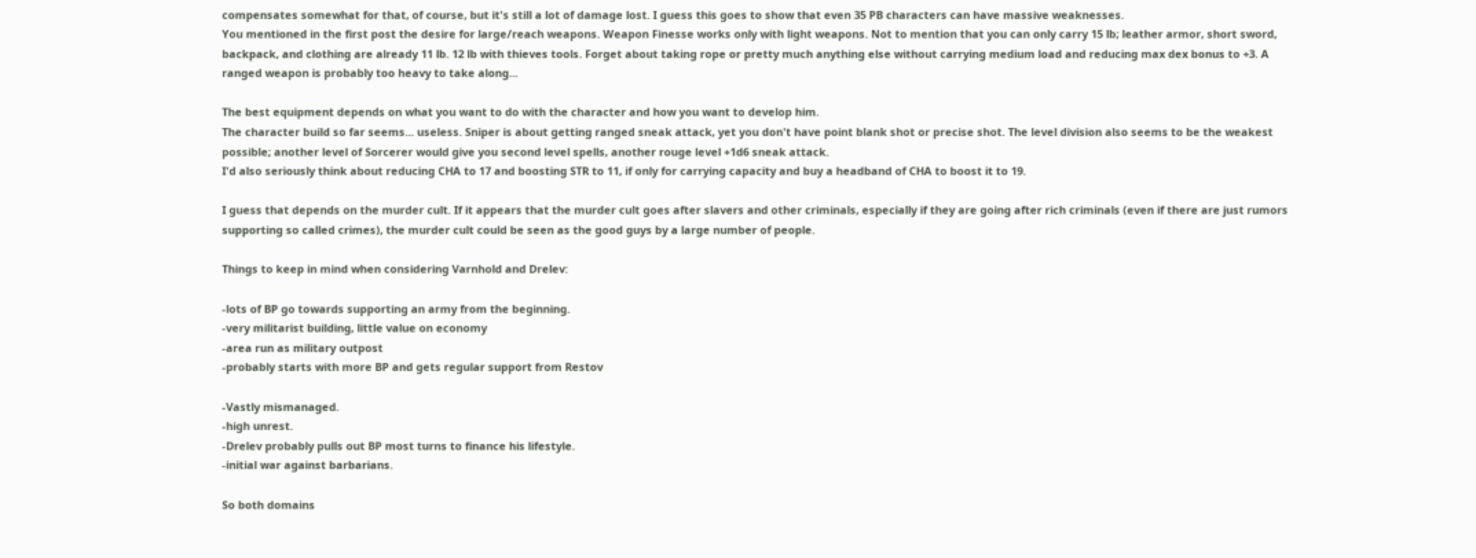compensates somewhat for that, of course, but it's still a lot of damage lost. I guess this goes to show that even 35 PB characters can have massive weaknesses.
You mentioned in the first post the desire for large/reach weapons. Weapon Finesse works only with light weapons. Not to mention that you can only carry 15 lb; leather armor, short sword, backpack, and clothing are already 11 lb. 12 lb with thieves tools. Forget about taking rope or pretty much anything else without carrying medium load and reducing max dex bonus to +3. A ranged weapon is probably too heavy to take along...

The best equipment depends on what you want to do with the character and how you want to develop him.
The character build so far seems... useless. Sniper is about getting ranged sneak attack, yet you don't have point blank shot or precise shot. The level division also seems to be the weakest possible; another level of Sorcerer would give you second level spells, another rouge level +1d6 sneak attack.
I'd also seriously think about reducing CHA to 17 and boosting STR to 11, if only for carrying capacity and buy a headband of CHA to boost it to 19.

I guess that depends on the murder cult. If it appears that the murder cult goes after slavers and other criminals, especially if they are going after rich criminals (even if there are just rumors supporting so called crimes), the murder cult could be seen as the good guys by a large number of people.

Things to keep in mind when considering Varnhold and Drelev:

-lots of BP go towards supporting an army from the beginning.
-very militarist building, little value on economy
-area run as military outpost
-probably starts with more BP and gets regular support from Restov

-Vastly mismanaged.
-high unrest.
-Drelev probably pulls out BP most turns to finance his lifestyle.
-initial war against barbarians.

So both domains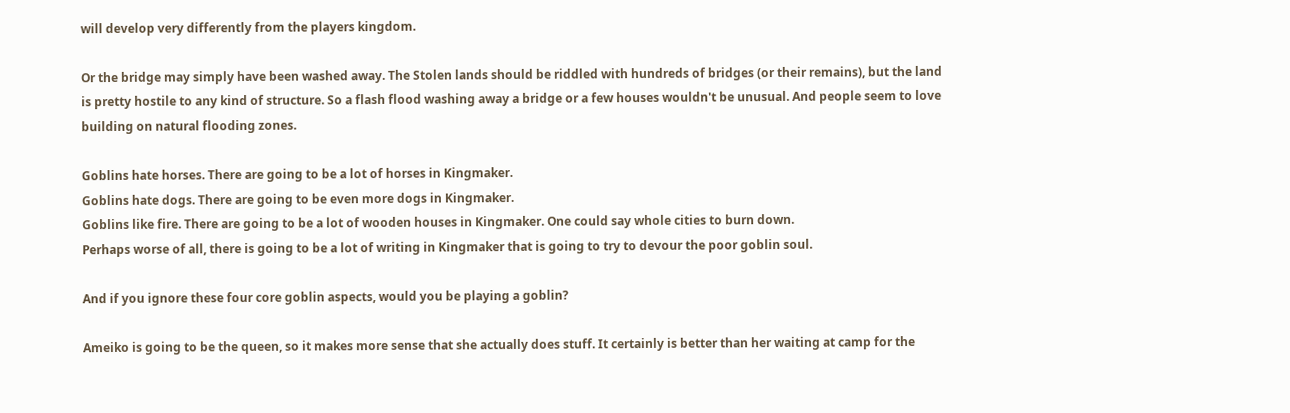will develop very differently from the players kingdom.

Or the bridge may simply have been washed away. The Stolen lands should be riddled with hundreds of bridges (or their remains), but the land is pretty hostile to any kind of structure. So a flash flood washing away a bridge or a few houses wouldn't be unusual. And people seem to love building on natural flooding zones.

Goblins hate horses. There are going to be a lot of horses in Kingmaker.
Goblins hate dogs. There are going to be even more dogs in Kingmaker.
Goblins like fire. There are going to be a lot of wooden houses in Kingmaker. One could say whole cities to burn down.
Perhaps worse of all, there is going to be a lot of writing in Kingmaker that is going to try to devour the poor goblin soul.

And if you ignore these four core goblin aspects, would you be playing a goblin?

Ameiko is going to be the queen, so it makes more sense that she actually does stuff. It certainly is better than her waiting at camp for the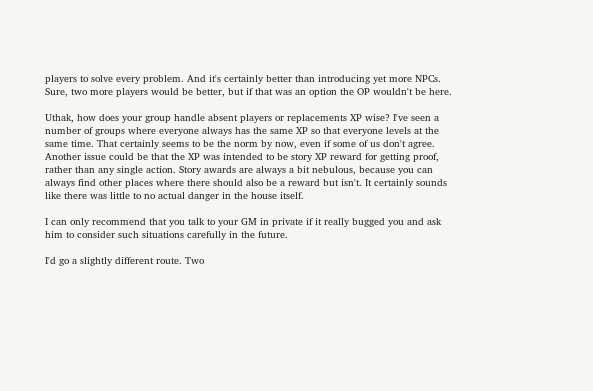players to solve every problem. And it's certainly better than introducing yet more NPCs.
Sure, two more players would be better, but if that was an option the OP wouldn't be here.

Uthak, how does your group handle absent players or replacements XP wise? I've seen a number of groups where everyone always has the same XP so that everyone levels at the same time. That certainly seems to be the norm by now, even if some of us don't agree.
Another issue could be that the XP was intended to be story XP reward for getting proof, rather than any single action. Story awards are always a bit nebulous, because you can always find other places where there should also be a reward but isn't. It certainly sounds like there was little to no actual danger in the house itself.

I can only recommend that you talk to your GM in private if it really bugged you and ask him to consider such situations carefully in the future.

I'd go a slightly different route. Two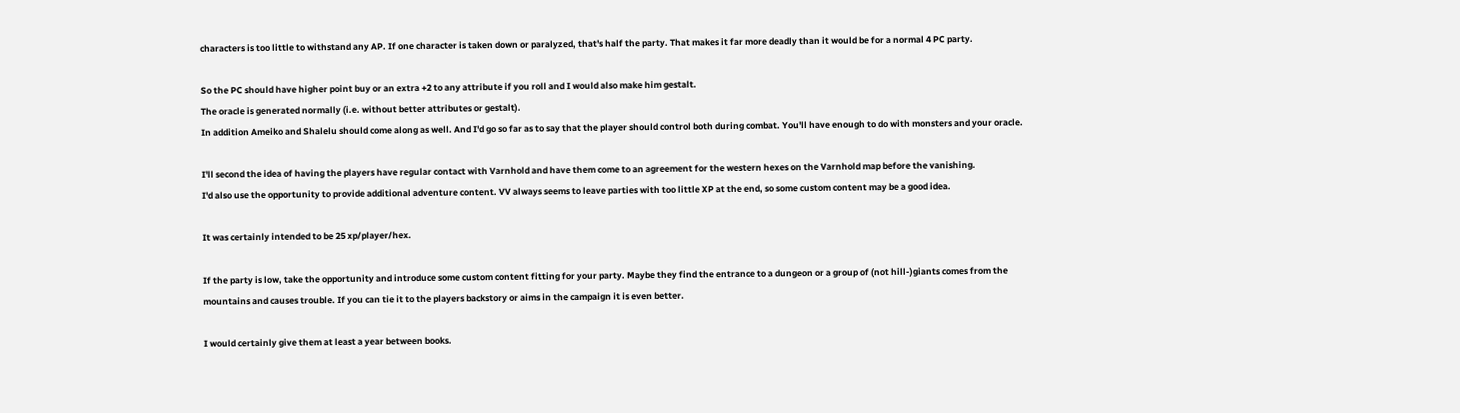characters is too little to withstand any AP. If one character is taken down or paralyzed, that's half the party. That makes it far more deadly than it would be for a normal 4 PC party.

So the PC should have higher point buy or an extra +2 to any attribute if you roll and I would also make him gestalt.
The oracle is generated normally (i.e. without better attributes or gestalt).
In addition Ameiko and Shalelu should come along as well. And I'd go so far as to say that the player should control both during combat. You'll have enough to do with monsters and your oracle.

I'll second the idea of having the players have regular contact with Varnhold and have them come to an agreement for the western hexes on the Varnhold map before the vanishing.
I'd also use the opportunity to provide additional adventure content. VV always seems to leave parties with too little XP at the end, so some custom content may be a good idea.

It was certainly intended to be 25 xp/player/hex.

If the party is low, take the opportunity and introduce some custom content fitting for your party. Maybe they find the entrance to a dungeon or a group of (not hill-)giants comes from the mountains and causes trouble. If you can tie it to the players backstory or aims in the campaign it is even better.

I would certainly give them at least a year between books.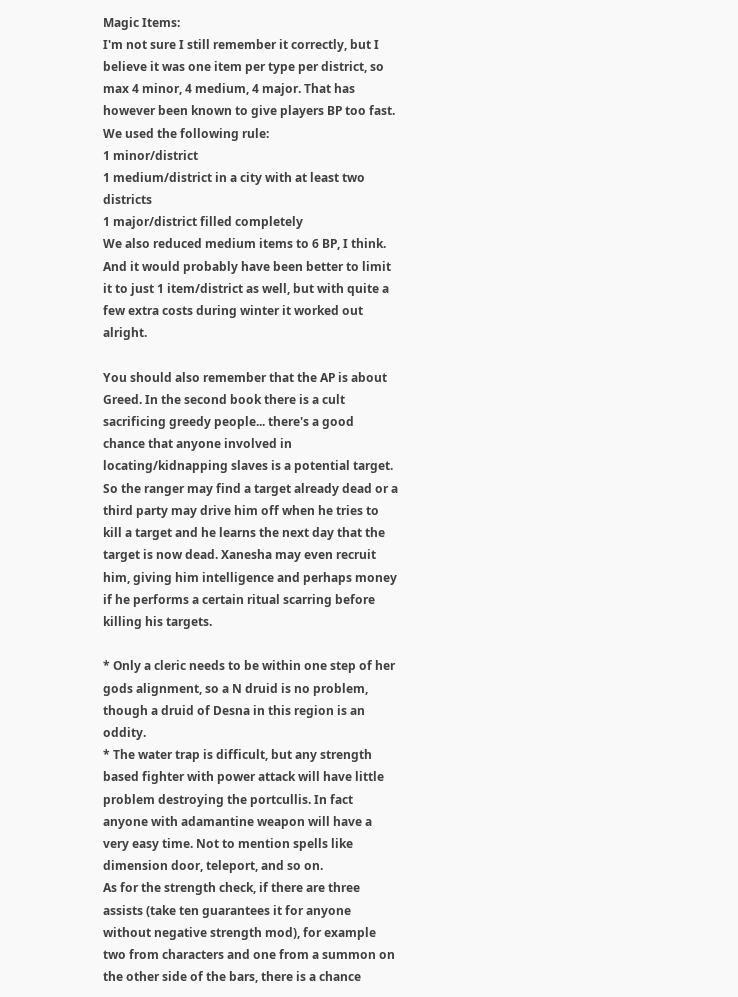Magic Items:
I'm not sure I still remember it correctly, but I believe it was one item per type per district, so max 4 minor, 4 medium, 4 major. That has however been known to give players BP too fast. We used the following rule:
1 minor/district
1 medium/district in a city with at least two districts
1 major/district filled completely
We also reduced medium items to 6 BP, I think. And it would probably have been better to limit it to just 1 item/district as well, but with quite a few extra costs during winter it worked out alright.

You should also remember that the AP is about Greed. In the second book there is a cult sacrificing greedy people... there's a good chance that anyone involved in locating/kidnapping slaves is a potential target. So the ranger may find a target already dead or a third party may drive him off when he tries to kill a target and he learns the next day that the target is now dead. Xanesha may even recruit him, giving him intelligence and perhaps money if he performs a certain ritual scarring before killing his targets.

* Only a cleric needs to be within one step of her gods alignment, so a N druid is no problem, though a druid of Desna in this region is an oddity.
* The water trap is difficult, but any strength based fighter with power attack will have little problem destroying the portcullis. In fact anyone with adamantine weapon will have a very easy time. Not to mention spells like dimension door, teleport, and so on.
As for the strength check, if there are three assists (take ten guarantees it for anyone without negative strength mod), for example two from characters and one from a summon on the other side of the bars, there is a chance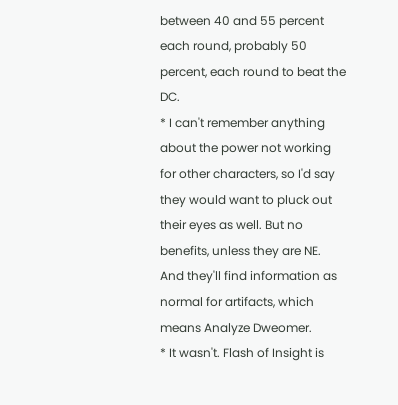between 40 and 55 percent each round, probably 50 percent, each round to beat the DC.
* I can't remember anything about the power not working for other characters, so I'd say they would want to pluck out their eyes as well. But no benefits, unless they are NE. And they'll find information as normal for artifacts, which means Analyze Dweomer.
* It wasn't. Flash of Insight is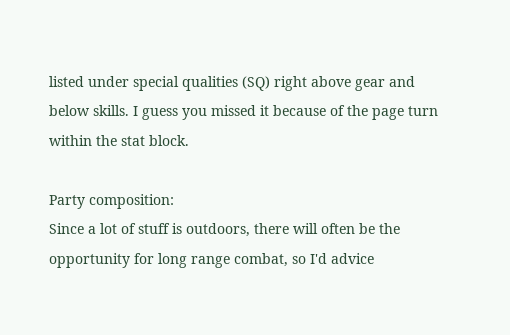listed under special qualities (SQ) right above gear and below skills. I guess you missed it because of the page turn within the stat block.

Party composition:
Since a lot of stuff is outdoors, there will often be the opportunity for long range combat, so I'd advice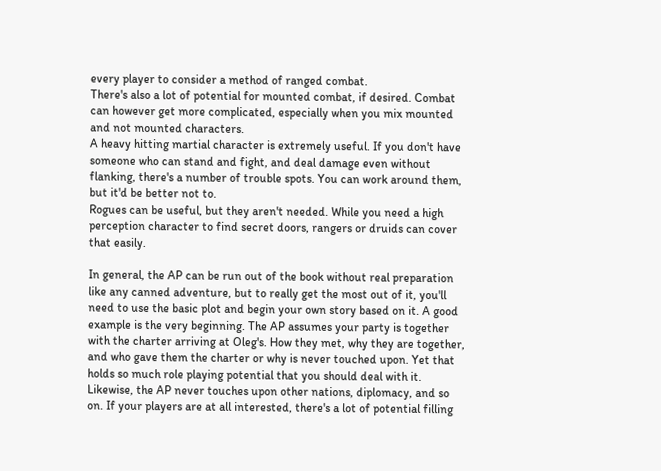every player to consider a method of ranged combat.
There's also a lot of potential for mounted combat, if desired. Combat can however get more complicated, especially when you mix mounted and not mounted characters.
A heavy hitting martial character is extremely useful. If you don't have someone who can stand and fight, and deal damage even without flanking, there's a number of trouble spots. You can work around them, but it'd be better not to.
Rogues can be useful, but they aren't needed. While you need a high perception character to find secret doors, rangers or druids can cover that easily.

In general, the AP can be run out of the book without real preparation like any canned adventure, but to really get the most out of it, you'll need to use the basic plot and begin your own story based on it. A good example is the very beginning. The AP assumes your party is together with the charter arriving at Oleg's. How they met, why they are together, and who gave them the charter or why is never touched upon. Yet that holds so much role playing potential that you should deal with it.
Likewise, the AP never touches upon other nations, diplomacy, and so on. If your players are at all interested, there's a lot of potential filling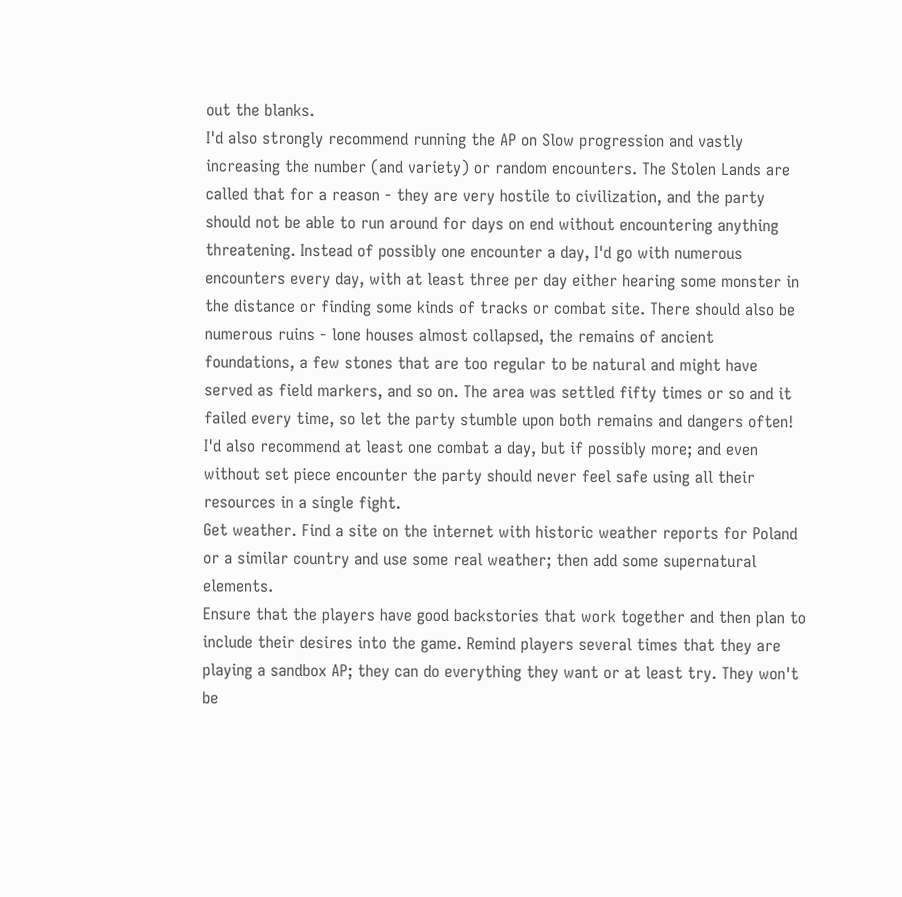out the blanks.
I'd also strongly recommend running the AP on Slow progression and vastly increasing the number (and variety) or random encounters. The Stolen Lands are called that for a reason - they are very hostile to civilization, and the party should not be able to run around for days on end without encountering anything threatening. Instead of possibly one encounter a day, I'd go with numerous encounters every day, with at least three per day either hearing some monster in the distance or finding some kinds of tracks or combat site. There should also be numerous ruins - lone houses almost collapsed, the remains of ancient foundations, a few stones that are too regular to be natural and might have served as field markers, and so on. The area was settled fifty times or so and it failed every time, so let the party stumble upon both remains and dangers often! I'd also recommend at least one combat a day, but if possibly more; and even without set piece encounter the party should never feel safe using all their resources in a single fight.
Get weather. Find a site on the internet with historic weather reports for Poland or a similar country and use some real weather; then add some supernatural elements.
Ensure that the players have good backstories that work together and then plan to include their desires into the game. Remind players several times that they are playing a sandbox AP; they can do everything they want or at least try. They won't be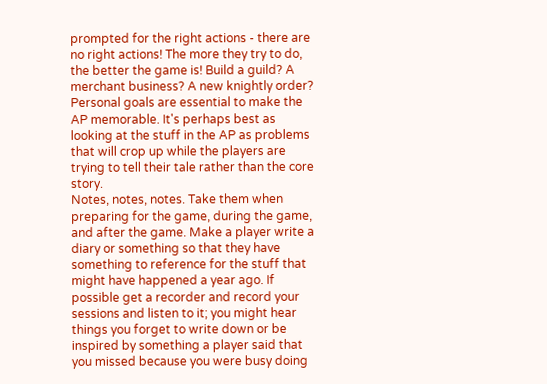prompted for the right actions - there are no right actions! The more they try to do, the better the game is! Build a guild? A merchant business? A new knightly order? Personal goals are essential to make the AP memorable. It's perhaps best as looking at the stuff in the AP as problems that will crop up while the players are trying to tell their tale rather than the core story.
Notes, notes, notes. Take them when preparing for the game, during the game, and after the game. Make a player write a diary or something so that they have something to reference for the stuff that might have happened a year ago. If possible get a recorder and record your sessions and listen to it; you might hear things you forget to write down or be inspired by something a player said that you missed because you were busy doing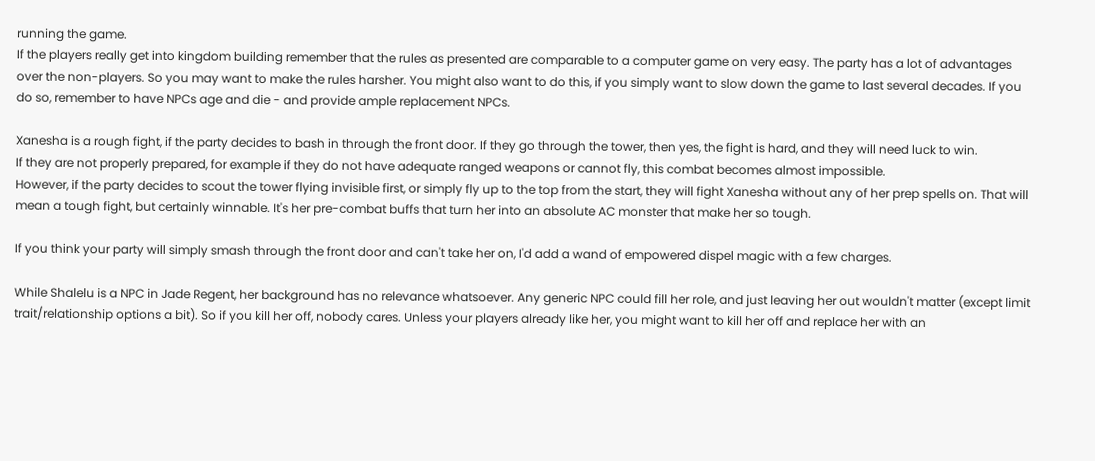running the game.
If the players really get into kingdom building remember that the rules as presented are comparable to a computer game on very easy. The party has a lot of advantages over the non-players. So you may want to make the rules harsher. You might also want to do this, if you simply want to slow down the game to last several decades. If you do so, remember to have NPCs age and die - and provide ample replacement NPCs.

Xanesha is a rough fight, if the party decides to bash in through the front door. If they go through the tower, then yes, the fight is hard, and they will need luck to win.
If they are not properly prepared, for example if they do not have adequate ranged weapons or cannot fly, this combat becomes almost impossible.
However, if the party decides to scout the tower flying invisible first, or simply fly up to the top from the start, they will fight Xanesha without any of her prep spells on. That will mean a tough fight, but certainly winnable. It's her pre-combat buffs that turn her into an absolute AC monster that make her so tough.

If you think your party will simply smash through the front door and can't take her on, I'd add a wand of empowered dispel magic with a few charges.

While Shalelu is a NPC in Jade Regent, her background has no relevance whatsoever. Any generic NPC could fill her role, and just leaving her out wouldn't matter (except limit trait/relationship options a bit). So if you kill her off, nobody cares. Unless your players already like her, you might want to kill her off and replace her with an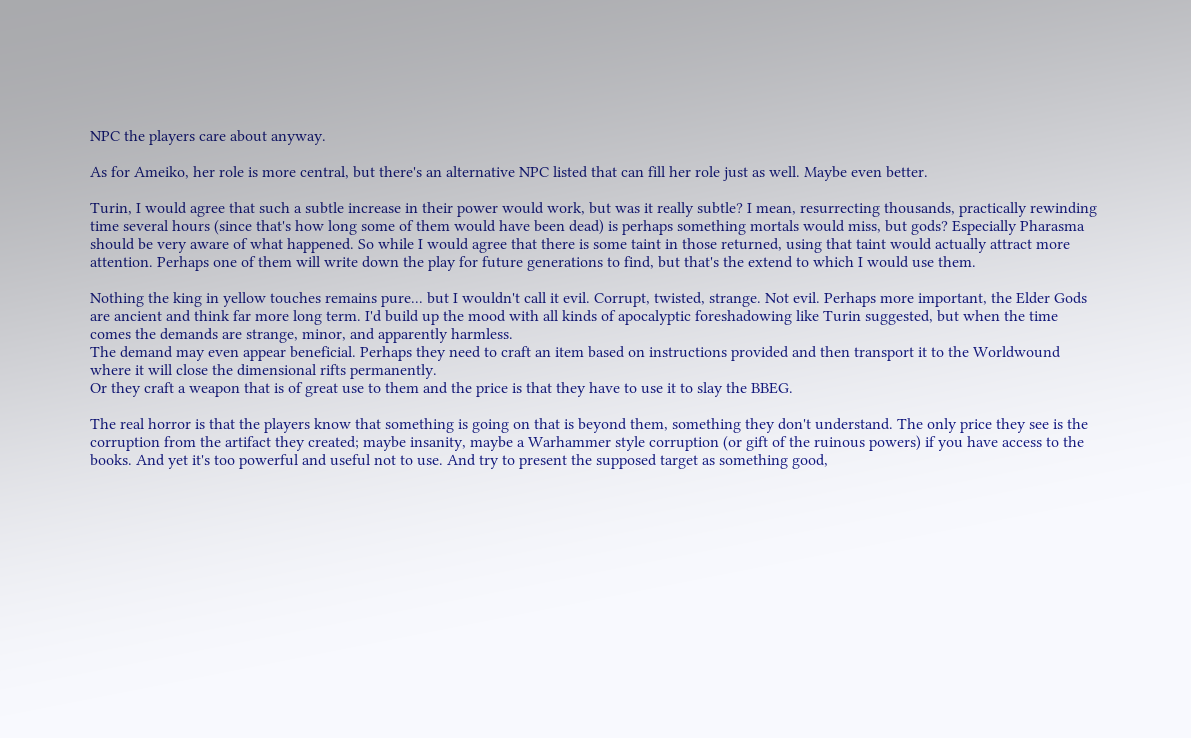NPC the players care about anyway.

As for Ameiko, her role is more central, but there's an alternative NPC listed that can fill her role just as well. Maybe even better.

Turin, I would agree that such a subtle increase in their power would work, but was it really subtle? I mean, resurrecting thousands, practically rewinding time several hours (since that's how long some of them would have been dead) is perhaps something mortals would miss, but gods? Especially Pharasma should be very aware of what happened. So while I would agree that there is some taint in those returned, using that taint would actually attract more attention. Perhaps one of them will write down the play for future generations to find, but that's the extend to which I would use them.

Nothing the king in yellow touches remains pure... but I wouldn't call it evil. Corrupt, twisted, strange. Not evil. Perhaps more important, the Elder Gods are ancient and think far more long term. I'd build up the mood with all kinds of apocalyptic foreshadowing like Turin suggested, but when the time comes the demands are strange, minor, and apparently harmless.
The demand may even appear beneficial. Perhaps they need to craft an item based on instructions provided and then transport it to the Worldwound where it will close the dimensional rifts permanently.
Or they craft a weapon that is of great use to them and the price is that they have to use it to slay the BBEG.

The real horror is that the players know that something is going on that is beyond them, something they don't understand. The only price they see is the corruption from the artifact they created; maybe insanity, maybe a Warhammer style corruption (or gift of the ruinous powers) if you have access to the books. And yet it's too powerful and useful not to use. And try to present the supposed target as something good,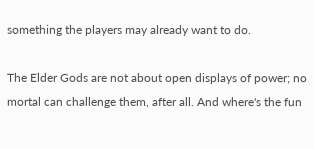something the players may already want to do.

The Elder Gods are not about open displays of power; no mortal can challenge them, after all. And where's the fun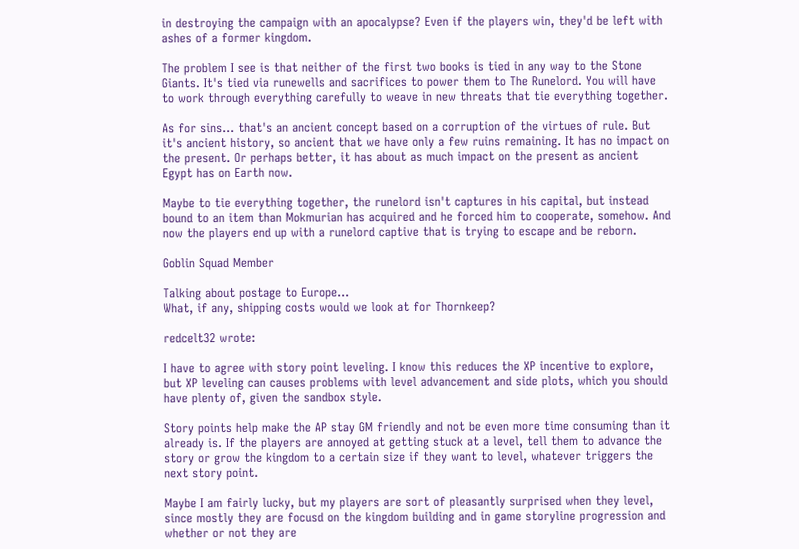in destroying the campaign with an apocalypse? Even if the players win, they'd be left with ashes of a former kingdom.

The problem I see is that neither of the first two books is tied in any way to the Stone Giants. It's tied via runewells and sacrifices to power them to The Runelord. You will have to work through everything carefully to weave in new threats that tie everything together.

As for sins... that's an ancient concept based on a corruption of the virtues of rule. But it's ancient history, so ancient that we have only a few ruins remaining. It has no impact on the present. Or perhaps better, it has about as much impact on the present as ancient Egypt has on Earth now.

Maybe to tie everything together, the runelord isn't captures in his capital, but instead bound to an item than Mokmurian has acquired and he forced him to cooperate, somehow. And now the players end up with a runelord captive that is trying to escape and be reborn.

Goblin Squad Member

Talking about postage to Europe...
What, if any, shipping costs would we look at for Thornkeep?

redcelt32 wrote:

I have to agree with story point leveling. I know this reduces the XP incentive to explore, but XP leveling can causes problems with level advancement and side plots, which you should have plenty of, given the sandbox style.

Story points help make the AP stay GM friendly and not be even more time consuming than it already is. If the players are annoyed at getting stuck at a level, tell them to advance the story or grow the kingdom to a certain size if they want to level, whatever triggers the next story point.

Maybe I am fairly lucky, but my players are sort of pleasantly surprised when they level, since mostly they are focusd on the kingdom building and in game storyline progression and whether or not they are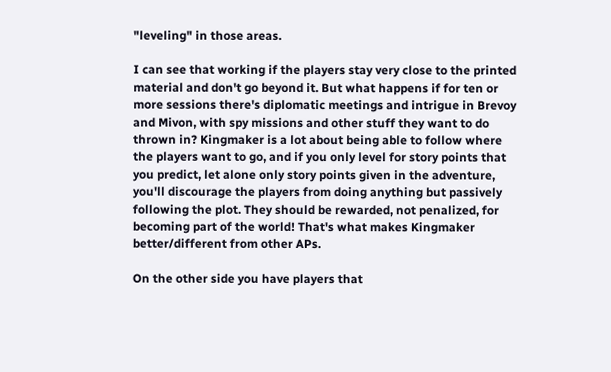"leveling" in those areas.

I can see that working if the players stay very close to the printed material and don't go beyond it. But what happens if for ten or more sessions there's diplomatic meetings and intrigue in Brevoy and Mivon, with spy missions and other stuff they want to do thrown in? Kingmaker is a lot about being able to follow where the players want to go, and if you only level for story points that you predict, let alone only story points given in the adventure, you'll discourage the players from doing anything but passively following the plot. They should be rewarded, not penalized, for becoming part of the world! That's what makes Kingmaker better/different from other APs.

On the other side you have players that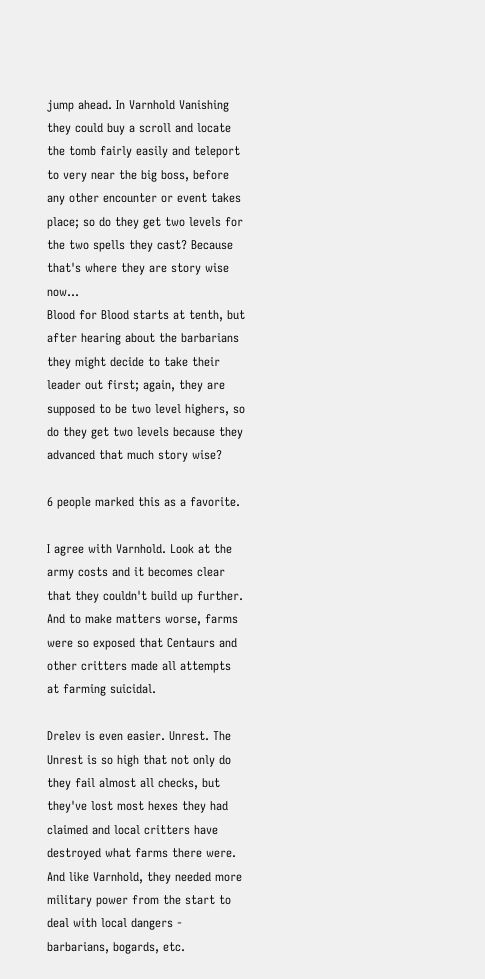jump ahead. In Varnhold Vanishing they could buy a scroll and locate the tomb fairly easily and teleport to very near the big boss, before any other encounter or event takes place; so do they get two levels for the two spells they cast? Because that's where they are story wise now...
Blood for Blood starts at tenth, but after hearing about the barbarians they might decide to take their leader out first; again, they are supposed to be two level highers, so do they get two levels because they advanced that much story wise?

6 people marked this as a favorite.

I agree with Varnhold. Look at the army costs and it becomes clear that they couldn't build up further. And to make matters worse, farms were so exposed that Centaurs and other critters made all attempts at farming suicidal.

Drelev is even easier. Unrest. The Unrest is so high that not only do they fail almost all checks, but they've lost most hexes they had claimed and local critters have destroyed what farms there were. And like Varnhold, they needed more military power from the start to deal with local dangers - barbarians, bogards, etc.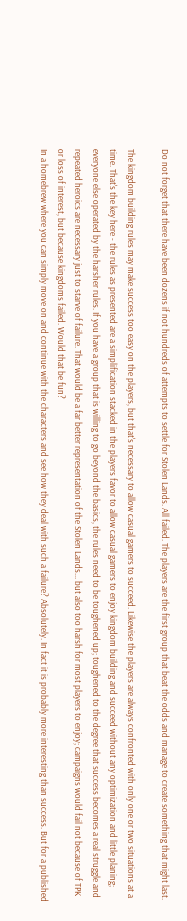Do not forget that there have been dozens if not hundreds of attempts to settle for Stolen Lands. All failed. The players are the first group that beat the odds and manage to create something that might last.

The kingdom building rules may make success too easy on the players, but that's necessary to allow casual gamers to succeed. Likewise the players are always confronted with only one or two situations at a time. That's the key here - the rules as presented are a simplification stacked in the players favor to allow casual gamers to enjoy kingdom building and succeed without any optimization and little planing; everyone else operated by the harsher rules. If you have a group that is willing to go beyond the basics, the rules need to be toughened up; toughened to the degree that success becomes a real struggle and repeated heroics are necessary just to starve of failure. That would be a far better representation of the Stolen Lands... but also too harsh for most players to enjoy; campaigns would fail not because of TPK or loss of interest, but because kingdoms failed. Would that be fun?
In a homebrew where you can simply move on and continue with the characters and see how they deal with such a failure? Absolutely. In fact it is probably more interesting than success. But for a published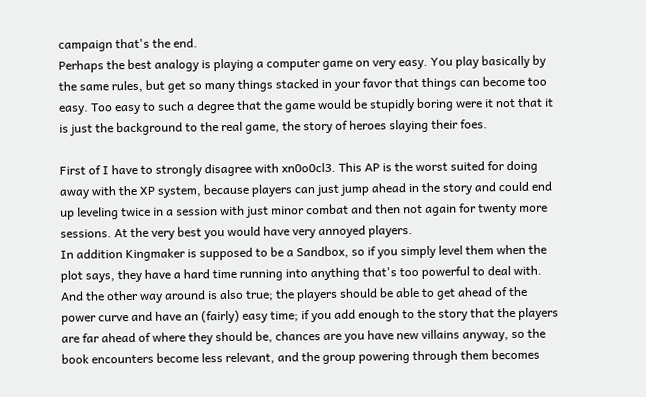campaign that's the end.
Perhaps the best analogy is playing a computer game on very easy. You play basically by the same rules, but get so many things stacked in your favor that things can become too easy. Too easy to such a degree that the game would be stupidly boring were it not that it is just the background to the real game, the story of heroes slaying their foes.

First of I have to strongly disagree with xn0o0cl3. This AP is the worst suited for doing away with the XP system, because players can just jump ahead in the story and could end up leveling twice in a session with just minor combat and then not again for twenty more sessions. At the very best you would have very annoyed players.
In addition Kingmaker is supposed to be a Sandbox, so if you simply level them when the plot says, they have a hard time running into anything that's too powerful to deal with. And the other way around is also true; the players should be able to get ahead of the power curve and have an (fairly) easy time; if you add enough to the story that the players are far ahead of where they should be, chances are you have new villains anyway, so the book encounters become less relevant, and the group powering through them becomes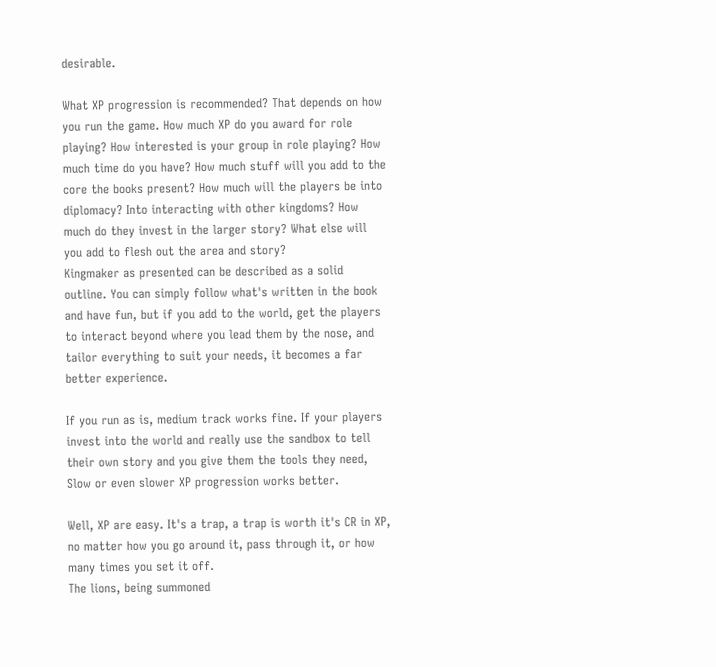desirable.

What XP progression is recommended? That depends on how you run the game. How much XP do you award for role playing? How interested is your group in role playing? How much time do you have? How much stuff will you add to the core the books present? How much will the players be into diplomacy? Into interacting with other kingdoms? How much do they invest in the larger story? What else will you add to flesh out the area and story?
Kingmaker as presented can be described as a solid outline. You can simply follow what's written in the book and have fun, but if you add to the world, get the players to interact beyond where you lead them by the nose, and tailor everything to suit your needs, it becomes a far better experience.

If you run as is, medium track works fine. If your players invest into the world and really use the sandbox to tell their own story and you give them the tools they need, Slow or even slower XP progression works better.

Well, XP are easy. It's a trap, a trap is worth it's CR in XP, no matter how you go around it, pass through it, or how many times you set it off.
The lions, being summoned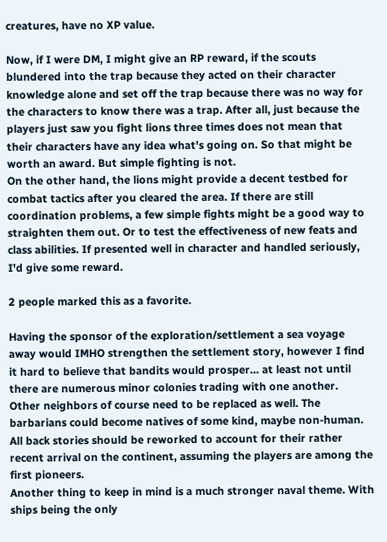creatures, have no XP value.

Now, if I were DM, I might give an RP reward, if the scouts blundered into the trap because they acted on their character knowledge alone and set off the trap because there was no way for the characters to know there was a trap. After all, just because the players just saw you fight lions three times does not mean that their characters have any idea what's going on. So that might be worth an award. But simple fighting is not.
On the other hand, the lions might provide a decent testbed for combat tactics after you cleared the area. If there are still coordination problems, a few simple fights might be a good way to straighten them out. Or to test the effectiveness of new feats and class abilities. If presented well in character and handled seriously, I'd give some reward.

2 people marked this as a favorite.

Having the sponsor of the exploration/settlement a sea voyage away would IMHO strengthen the settlement story, however I find it hard to believe that bandits would prosper... at least not until there are numerous minor colonies trading with one another.
Other neighbors of course need to be replaced as well. The barbarians could become natives of some kind, maybe non-human. All back stories should be reworked to account for their rather recent arrival on the continent, assuming the players are among the first pioneers.
Another thing to keep in mind is a much stronger naval theme. With ships being the only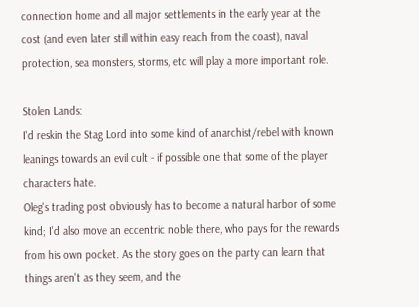connection home and all major settlements in the early year at the cost (and even later still within easy reach from the coast), naval protection, sea monsters, storms, etc will play a more important role.

Stolen Lands:
I'd reskin the Stag Lord into some kind of anarchist/rebel with known leanings towards an evil cult - if possible one that some of the player characters hate.
Oleg's trading post obviously has to become a natural harbor of some kind; I'd also move an eccentric noble there, who pays for the rewards from his own pocket. As the story goes on the party can learn that things aren't as they seem, and the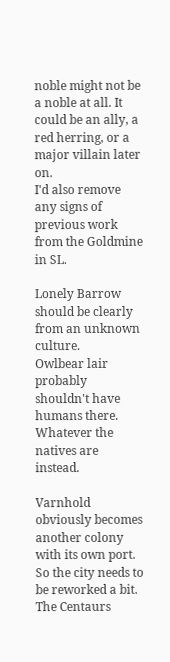noble might not be a noble at all. It could be an ally, a red herring, or a major villain later on.
I'd also remove any signs of previous work from the Goldmine in SL.

Lonely Barrow should be clearly from an unknown culture.
Owlbear lair probably shouldn't have humans there. Whatever the natives are instead.

Varnhold obviously becomes another colony with its own port. So the city needs to be reworked a bit.
The Centaurs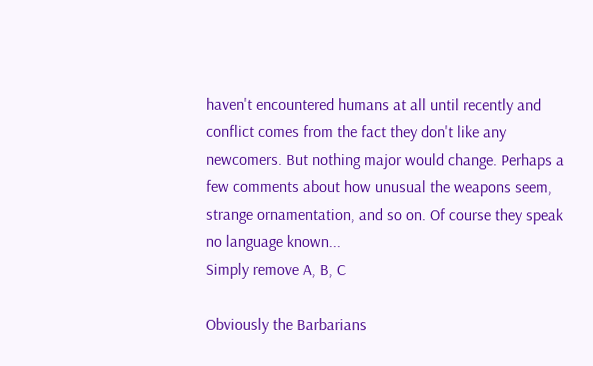haven't encountered humans at all until recently and conflict comes from the fact they don't like any newcomers. But nothing major would change. Perhaps a few comments about how unusual the weapons seem, strange ornamentation, and so on. Of course they speak no language known...
Simply remove A, B, C

Obviously the Barbarians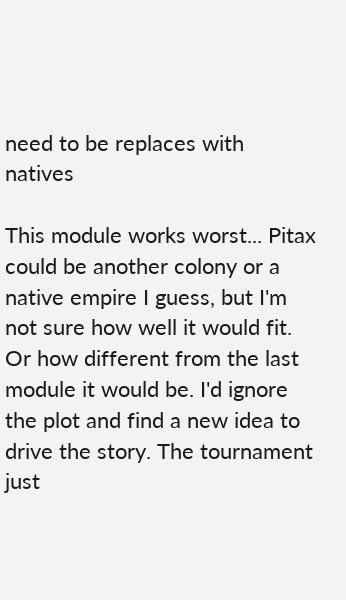need to be replaces with natives

This module works worst... Pitax could be another colony or a native empire I guess, but I'm not sure how well it would fit. Or how different from the last module it would be. I'd ignore the plot and find a new idea to drive the story. The tournament just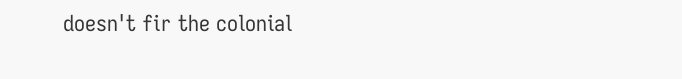doesn't fir the colonial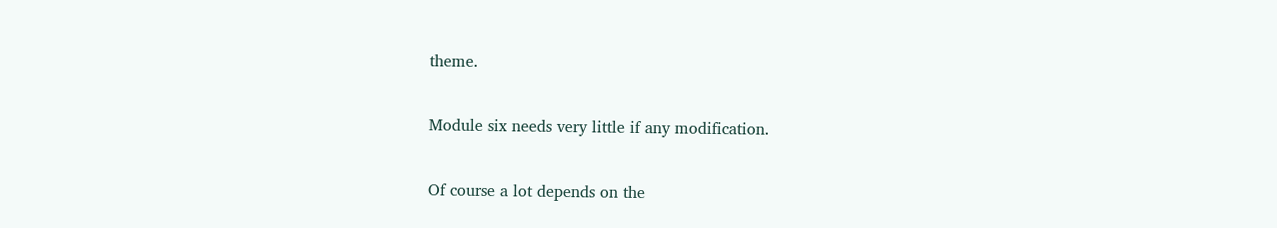theme.

Module six needs very little if any modification.

Of course a lot depends on the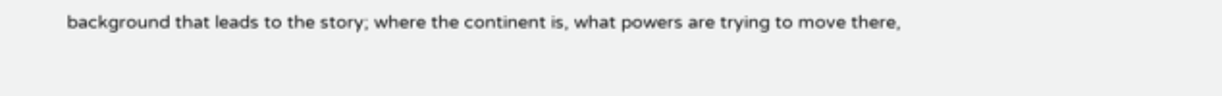background that leads to the story; where the continent is, what powers are trying to move there,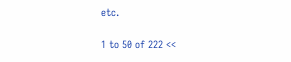etc.

1 to 50 of 222 <<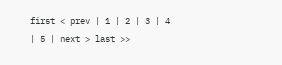first < prev | 1 | 2 | 3 | 4 | 5 | next > last >>